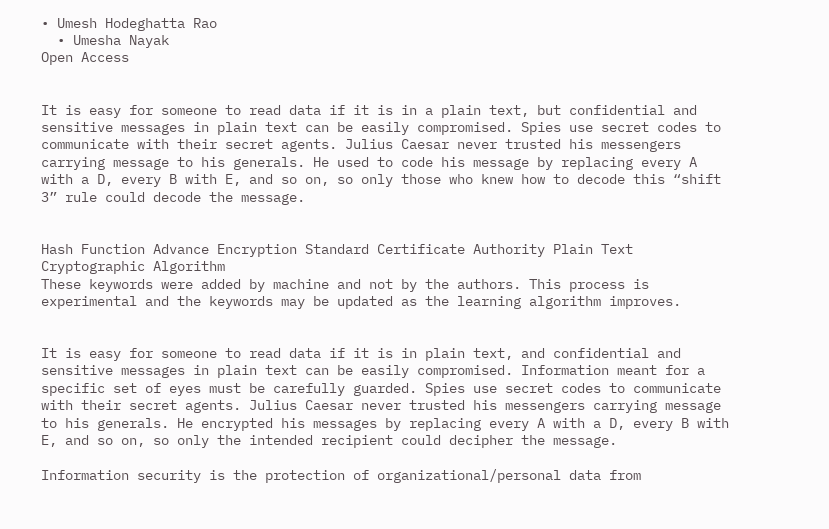• Umesh Hodeghatta Rao
  • Umesha Nayak
Open Access


It is easy for someone to read data if it is in a plain text, but confidential and sensitive messages in plain text can be easily compromised. Spies use secret codes to communicate with their secret agents. Julius Caesar never trusted his messengers carrying message to his generals. He used to code his message by replacing every A with a D, every B with E, and so on, so only those who knew how to decode this “shift 3” rule could decode the message.


Hash Function Advance Encryption Standard Certificate Authority Plain Text Cryptographic Algorithm
These keywords were added by machine and not by the authors. This process is experimental and the keywords may be updated as the learning algorithm improves.


It is easy for someone to read data if it is in plain text, and confidential and sensitive messages in plain text can be easily compromised. Information meant for a specific set of eyes must be carefully guarded. Spies use secret codes to communicate with their secret agents. Julius Caesar never trusted his messengers carrying message to his generals. He encrypted his messages by replacing every A with a D, every B with E, and so on, so only the intended recipient could decipher the message.

Information security is the protection of organizational/personal data from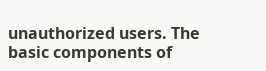unauthorized users. The basic components of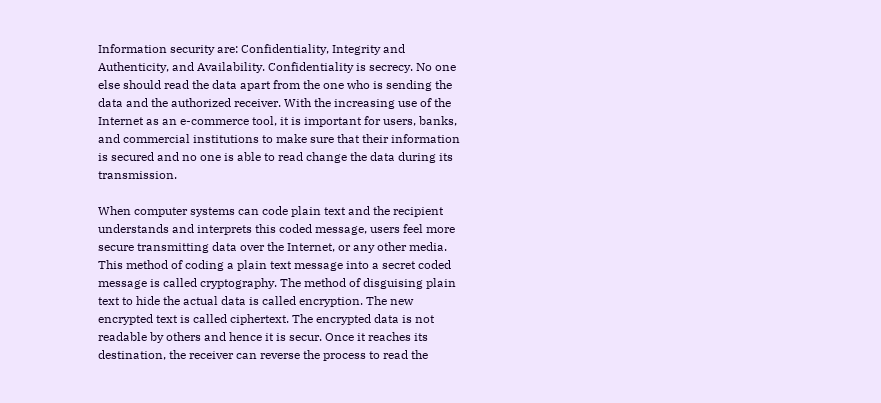Information security are: Confidentiality, Integrity and Authenticity, and Availability. Confidentiality is secrecy. No one else should read the data apart from the one who is sending the data and the authorized receiver. With the increasing use of the Internet as an e-commerce tool, it is important for users, banks, and commercial institutions to make sure that their information is secured and no one is able to read change the data during its transmission.

When computer systems can code plain text and the recipient understands and interprets this coded message, users feel more secure transmitting data over the Internet, or any other media. This method of coding a plain text message into a secret coded message is called cryptography. The method of disguising plain text to hide the actual data is called encryption. The new encrypted text is called ciphertext. The encrypted data is not readable by others and hence it is secur. Once it reaches its destination, the receiver can reverse the process to read the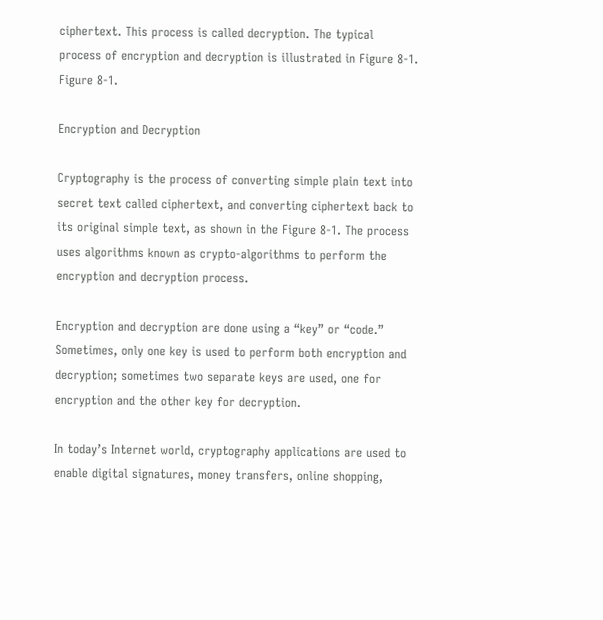ciphertext. This process is called decryption. The typical process of encryption and decryption is illustrated in Figure 8-1.
Figure 8-1.

Encryption and Decryption

Cryptography is the process of converting simple plain text into secret text called ciphertext, and converting ciphertext back to its original simple text, as shown in the Figure 8-1. The process uses algorithms known as crypto-algorithms to perform the encryption and decryption process.

Encryption and decryption are done using a “key” or “code.” Sometimes, only one key is used to perform both encryption and decryption; sometimes two separate keys are used, one for encryption and the other key for decryption.

In today’s Internet world, cryptography applications are used to enable digital signatures, money transfers, online shopping,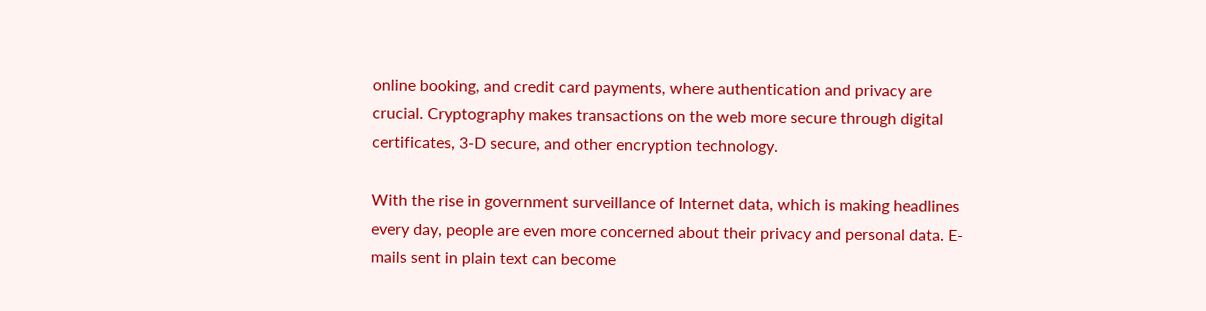online booking, and credit card payments, where authentication and privacy are crucial. Cryptography makes transactions on the web more secure through digital certificates, 3-D secure, and other encryption technology.

With the rise in government surveillance of Internet data, which is making headlines every day, people are even more concerned about their privacy and personal data. E-mails sent in plain text can become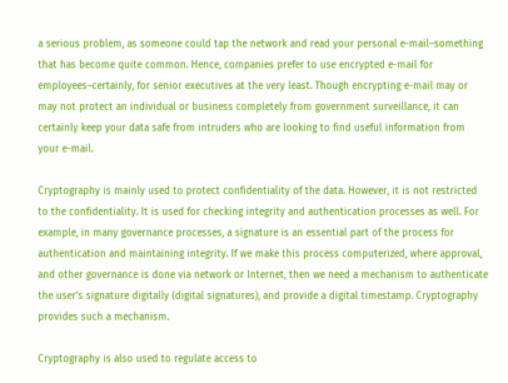a serious problem, as someone could tap the network and read your personal e-mail–something that has become quite common. Hence, companies prefer to use encrypted e-mail for employees–certainly, for senior executives at the very least. Though encrypting e-mail may or may not protect an individual or business completely from government surveillance, it can certainly keep your data safe from intruders who are looking to find useful information from your e-mail.

Cryptography is mainly used to protect confidentiality of the data. However, it is not restricted to the confidentiality. It is used for checking integrity and authentication processes as well. For example, in many governance processes, a signature is an essential part of the process for authentication and maintaining integrity. If we make this process computerized, where approval, and other governance is done via network or Internet, then we need a mechanism to authenticate the user’s signature digitally (digital signatures), and provide a digital timestamp. Cryptography provides such a mechanism.

Cryptography is also used to regulate access to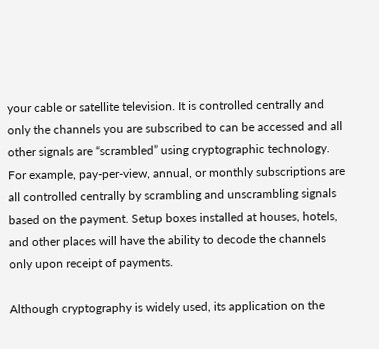your cable or satellite television. It is controlled centrally and only the channels you are subscribed to can be accessed and all other signals are “scrambled” using cryptographic technology. For example, pay-per-view, annual, or monthly subscriptions are all controlled centrally by scrambling and unscrambling signals based on the payment. Setup boxes installed at houses, hotels, and other places will have the ability to decode the channels only upon receipt of payments.

Although cryptography is widely used, its application on the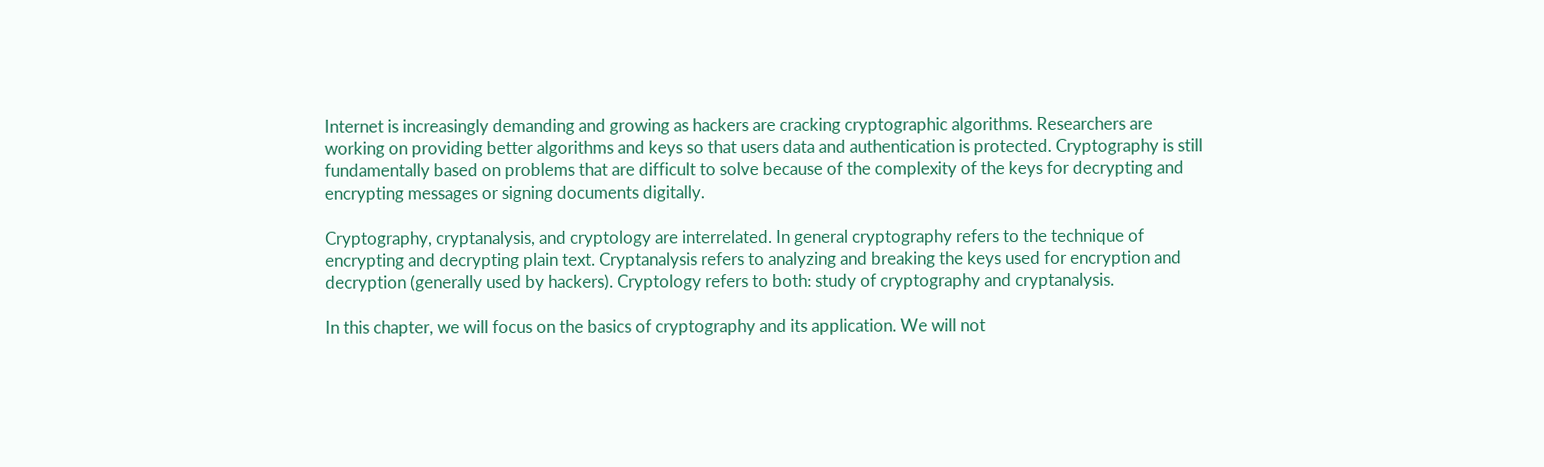Internet is increasingly demanding and growing as hackers are cracking cryptographic algorithms. Researchers are working on providing better algorithms and keys so that users data and authentication is protected. Cryptography is still fundamentally based on problems that are difficult to solve because of the complexity of the keys for decrypting and encrypting messages or signing documents digitally.

Cryptography, cryptanalysis, and cryptology are interrelated. In general cryptography refers to the technique of encrypting and decrypting plain text. Cryptanalysis refers to analyzing and breaking the keys used for encryption and decryption (generally used by hackers). Cryptology refers to both: study of cryptography and cryptanalysis.

In this chapter, we will focus on the basics of cryptography and its application. We will not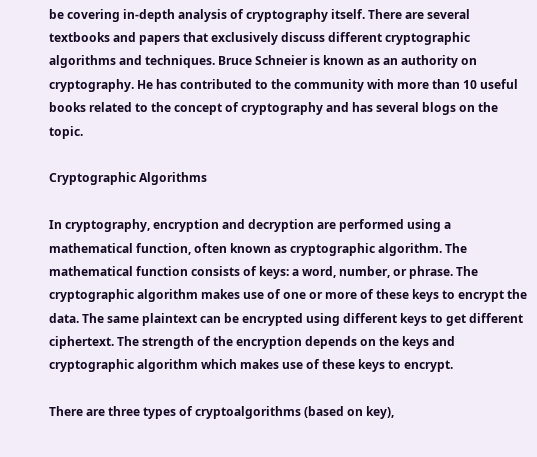be covering in-depth analysis of cryptography itself. There are several textbooks and papers that exclusively discuss different cryptographic algorithms and techniques. Bruce Schneier is known as an authority on cryptography. He has contributed to the community with more than 10 useful books related to the concept of cryptography and has several blogs on the topic.

Cryptographic Algorithms

In cryptography, encryption and decryption are performed using a mathematical function, often known as cryptographic algorithm. The mathematical function consists of keys: a word, number, or phrase. The cryptographic algorithm makes use of one or more of these keys to encrypt the data. The same plaintext can be encrypted using different keys to get different ciphertext. The strength of the encryption depends on the keys and cryptographic algorithm which makes use of these keys to encrypt.

There are three types of cryptoalgorithms (based on key),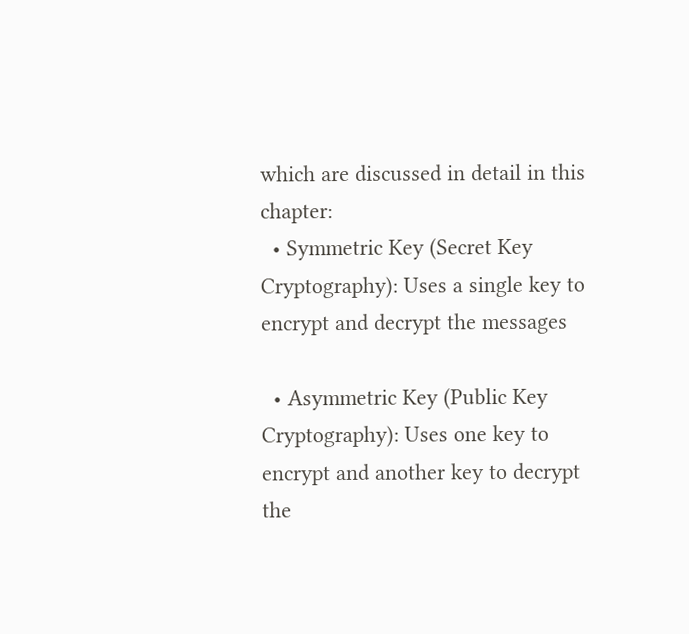which are discussed in detail in this chapter:
  • Symmetric Key (Secret Key Cryptography): Uses a single key to encrypt and decrypt the messages

  • Asymmetric Key (Public Key Cryptography): Uses one key to encrypt and another key to decrypt the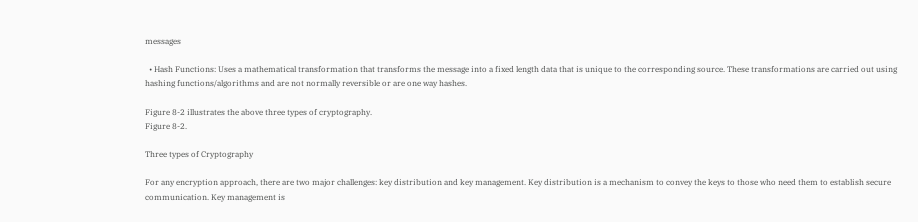messages

  • Hash Functions: Uses a mathematical transformation that transforms the message into a fixed length data that is unique to the corresponding source. These transformations are carried out using hashing functions/algorithms and are not normally reversible or are one way hashes.

Figure 8-2 illustrates the above three types of cryptography.
Figure 8-2.

Three types of Cryptography

For any encryption approach, there are two major challenges: key distribution and key management. Key distribution is a mechanism to convey the keys to those who need them to establish secure communication. Key management is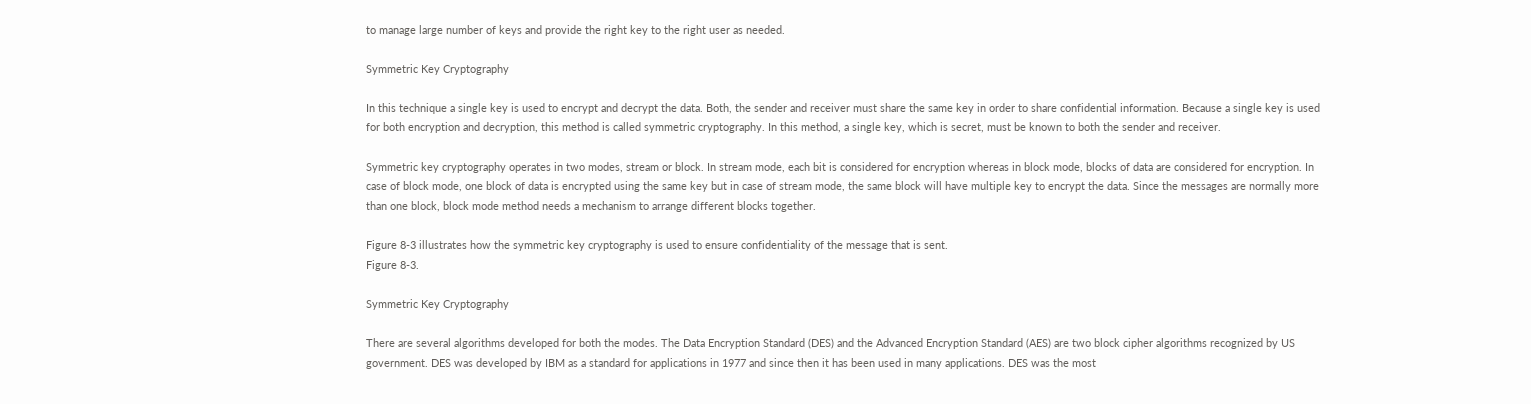to manage large number of keys and provide the right key to the right user as needed.

Symmetric Key Cryptography

In this technique a single key is used to encrypt and decrypt the data. Both, the sender and receiver must share the same key in order to share confidential information. Because a single key is used for both encryption and decryption, this method is called symmetric cryptography. In this method, a single key, which is secret, must be known to both the sender and receiver.

Symmetric key cryptography operates in two modes, stream or block. In stream mode, each bit is considered for encryption whereas in block mode, blocks of data are considered for encryption. In case of block mode, one block of data is encrypted using the same key but in case of stream mode, the same block will have multiple key to encrypt the data. Since the messages are normally more than one block, block mode method needs a mechanism to arrange different blocks together.

Figure 8-3 illustrates how the symmetric key cryptography is used to ensure confidentiality of the message that is sent.
Figure 8-3.

Symmetric Key Cryptography

There are several algorithms developed for both the modes. The Data Encryption Standard (DES) and the Advanced Encryption Standard (AES) are two block cipher algorithms recognized by US government. DES was developed by IBM as a standard for applications in 1977 and since then it has been used in many applications. DES was the most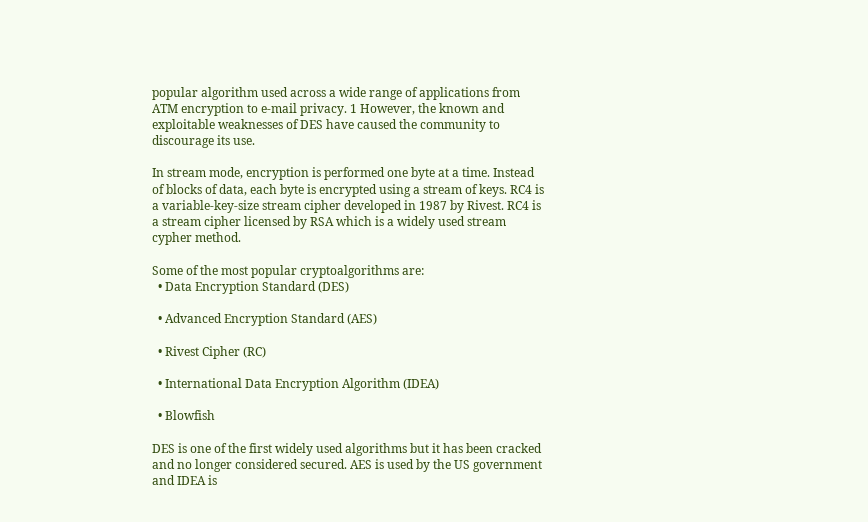popular algorithm used across a wide range of applications from ATM encryption to e-mail privacy. 1 However, the known and exploitable weaknesses of DES have caused the community to discourage its use.

In stream mode, encryption is performed one byte at a time. Instead of blocks of data, each byte is encrypted using a stream of keys. RC4 is a variable-key-size stream cipher developed in 1987 by Rivest. RC4 is a stream cipher licensed by RSA which is a widely used stream cypher method.

Some of the most popular cryptoalgorithms are:
  • Data Encryption Standard (DES)

  • Advanced Encryption Standard (AES)

  • Rivest Cipher (RC)

  • International Data Encryption Algorithm (IDEA)

  • Blowfish

DES is one of the first widely used algorithms but it has been cracked and no longer considered secured. AES is used by the US government and IDEA is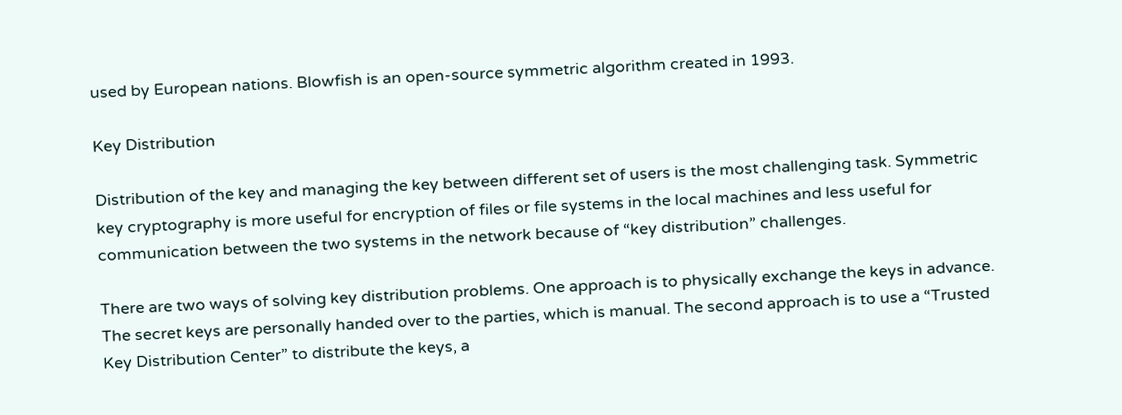used by European nations. Blowfish is an open-source symmetric algorithm created in 1993.

Key Distribution

Distribution of the key and managing the key between different set of users is the most challenging task. Symmetric key cryptography is more useful for encryption of files or file systems in the local machines and less useful for communication between the two systems in the network because of “key distribution” challenges.

There are two ways of solving key distribution problems. One approach is to physically exchange the keys in advance. The secret keys are personally handed over to the parties, which is manual. The second approach is to use a “Trusted Key Distribution Center” to distribute the keys, a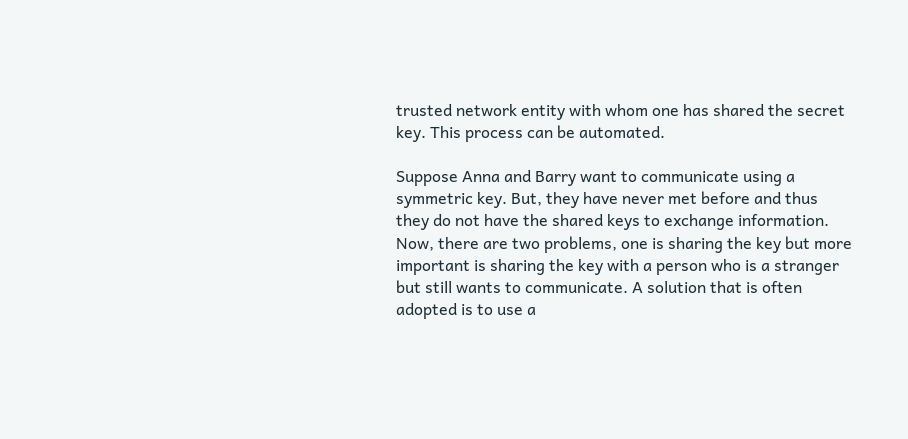trusted network entity with whom one has shared the secret key. This process can be automated.

Suppose Anna and Barry want to communicate using a symmetric key. But, they have never met before and thus they do not have the shared keys to exchange information. Now, there are two problems, one is sharing the key but more important is sharing the key with a person who is a stranger but still wants to communicate. A solution that is often adopted is to use a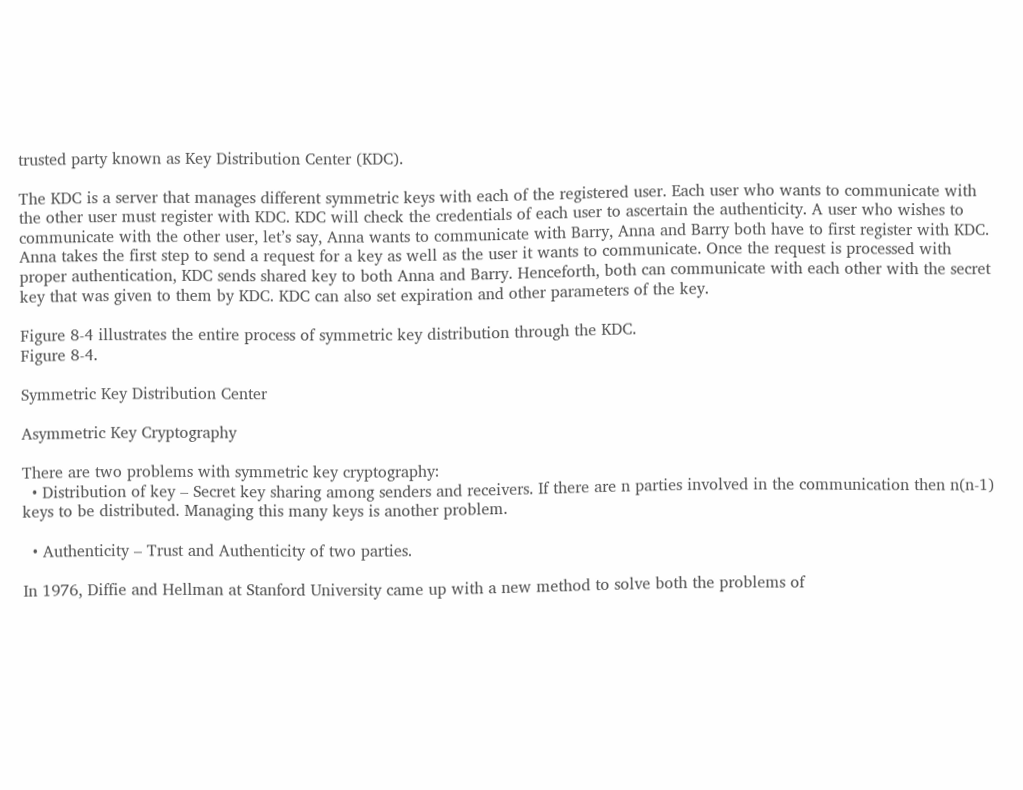trusted party known as Key Distribution Center (KDC).

The KDC is a server that manages different symmetric keys with each of the registered user. Each user who wants to communicate with the other user must register with KDC. KDC will check the credentials of each user to ascertain the authenticity. A user who wishes to communicate with the other user, let’s say, Anna wants to communicate with Barry, Anna and Barry both have to first register with KDC. Anna takes the first step to send a request for a key as well as the user it wants to communicate. Once the request is processed with proper authentication, KDC sends shared key to both Anna and Barry. Henceforth, both can communicate with each other with the secret key that was given to them by KDC. KDC can also set expiration and other parameters of the key.

Figure 8-4 illustrates the entire process of symmetric key distribution through the KDC.
Figure 8-4.

Symmetric Key Distribution Center

Asymmetric Key Cryptography

There are two problems with symmetric key cryptography:
  • Distribution of key – Secret key sharing among senders and receivers. If there are n parties involved in the communication then n(n-1) keys to be distributed. Managing this many keys is another problem.

  • Authenticity – Trust and Authenticity of two parties.

In 1976, Diffie and Hellman at Stanford University came up with a new method to solve both the problems of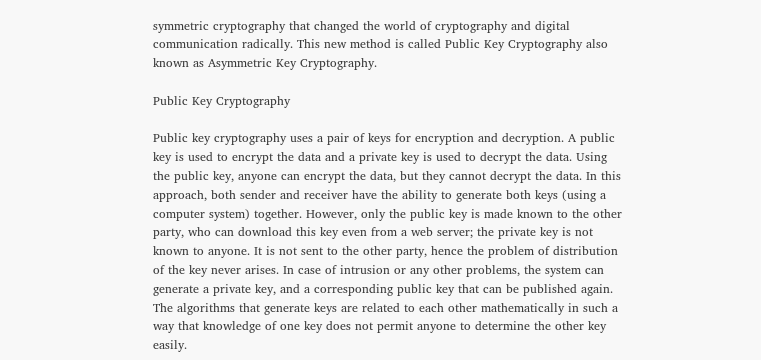symmetric cryptography that changed the world of cryptography and digital communication radically. This new method is called Public Key Cryptography also known as Asymmetric Key Cryptography.

Public Key Cryptography

Public key cryptography uses a pair of keys for encryption and decryption. A public key is used to encrypt the data and a private key is used to decrypt the data. Using the public key, anyone can encrypt the data, but they cannot decrypt the data. In this approach, both sender and receiver have the ability to generate both keys (using a computer system) together. However, only the public key is made known to the other party, who can download this key even from a web server; the private key is not known to anyone. It is not sent to the other party, hence the problem of distribution of the key never arises. In case of intrusion or any other problems, the system can generate a private key, and a corresponding public key that can be published again. The algorithms that generate keys are related to each other mathematically in such a way that knowledge of one key does not permit anyone to determine the other key easily.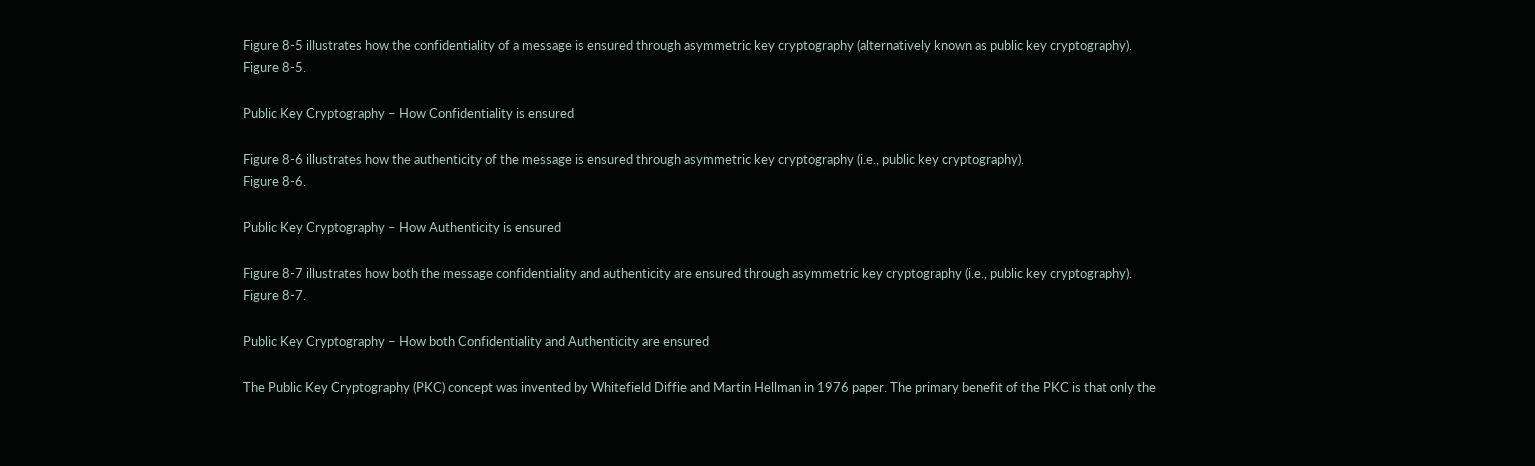Figure 8-5 illustrates how the confidentiality of a message is ensured through asymmetric key cryptography (alternatively known as public key cryptography).
Figure 8-5.

Public Key Cryptography – How Confidentiality is ensured

Figure 8-6 illustrates how the authenticity of the message is ensured through asymmetric key cryptography (i.e., public key cryptography).
Figure 8-6.

Public Key Cryptography – How Authenticity is ensured

Figure 8-7 illustrates how both the message confidentiality and authenticity are ensured through asymmetric key cryptography (i.e., public key cryptography).
Figure 8-7.

Public Key Cryptography – How both Confidentiality and Authenticity are ensured

The Public Key Cryptography (PKC) concept was invented by Whitefield Diffie and Martin Hellman in 1976 paper. The primary benefit of the PKC is that only the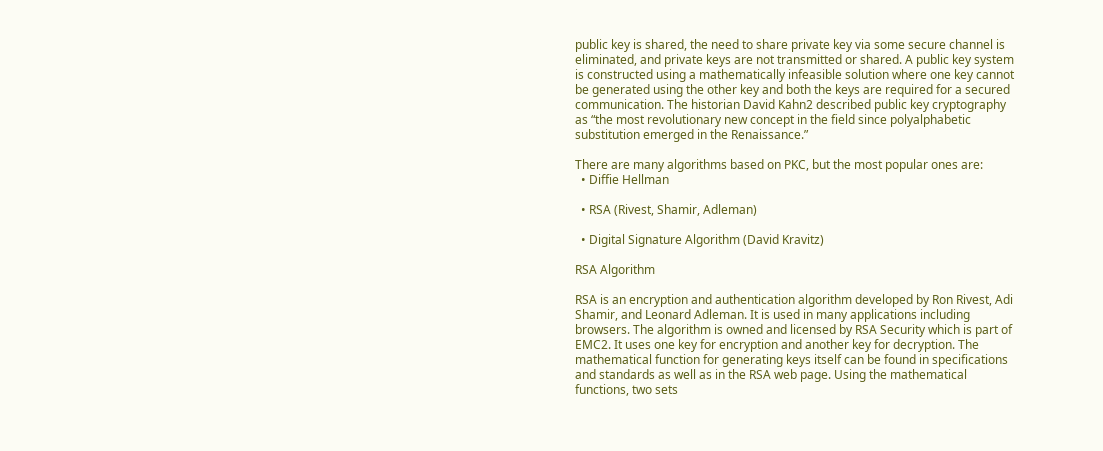public key is shared, the need to share private key via some secure channel is eliminated, and private keys are not transmitted or shared. A public key system is constructed using a mathematically infeasible solution where one key cannot be generated using the other key and both the keys are required for a secured communication. The historian David Kahn2 described public key cryptography as “the most revolutionary new concept in the field since polyalphabetic substitution emerged in the Renaissance.”

There are many algorithms based on PKC, but the most popular ones are:
  • Diffie Hellman

  • RSA (Rivest, Shamir, Adleman)

  • Digital Signature Algorithm (David Kravitz)

RSA Algorithm

RSA is an encryption and authentication algorithm developed by Ron Rivest, Adi Shamir, and Leonard Adleman. It is used in many applications including browsers. The algorithm is owned and licensed by RSA Security which is part of EMC2. It uses one key for encryption and another key for decryption. The mathematical function for generating keys itself can be found in specifications and standards as well as in the RSA web page. Using the mathematical functions, two sets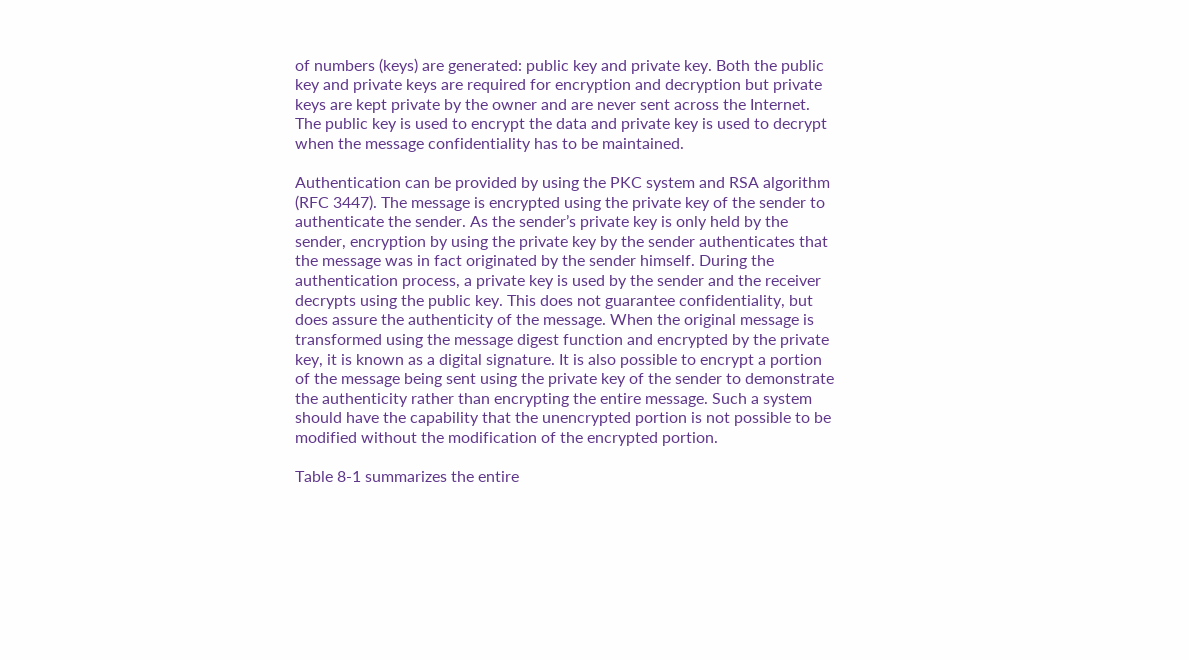of numbers (keys) are generated: public key and private key. Both the public key and private keys are required for encryption and decryption but private keys are kept private by the owner and are never sent across the Internet. The public key is used to encrypt the data and private key is used to decrypt when the message confidentiality has to be maintained.

Authentication can be provided by using the PKC system and RSA algorithm (RFC 3447). The message is encrypted using the private key of the sender to authenticate the sender. As the sender’s private key is only held by the sender, encryption by using the private key by the sender authenticates that the message was in fact originated by the sender himself. During the authentication process, a private key is used by the sender and the receiver decrypts using the public key. This does not guarantee confidentiality, but does assure the authenticity of the message. When the original message is transformed using the message digest function and encrypted by the private key, it is known as a digital signature. It is also possible to encrypt a portion of the message being sent using the private key of the sender to demonstrate the authenticity rather than encrypting the entire message. Such a system should have the capability that the unencrypted portion is not possible to be modified without the modification of the encrypted portion.

Table 8-1 summarizes the entire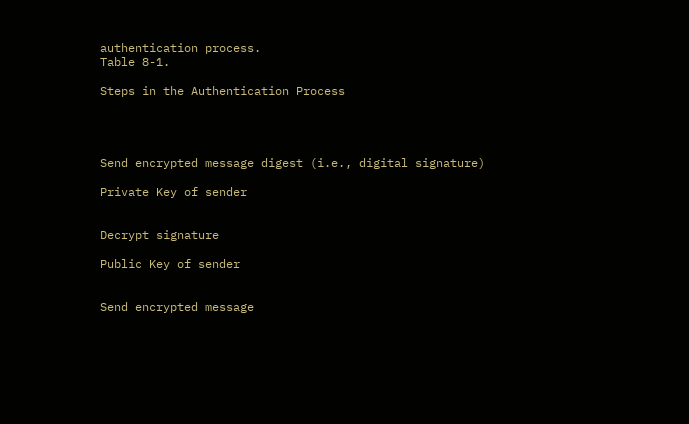authentication process.
Table 8-1.

Steps in the Authentication Process




Send encrypted message digest (i.e., digital signature)

Private Key of sender


Decrypt signature

Public Key of sender


Send encrypted message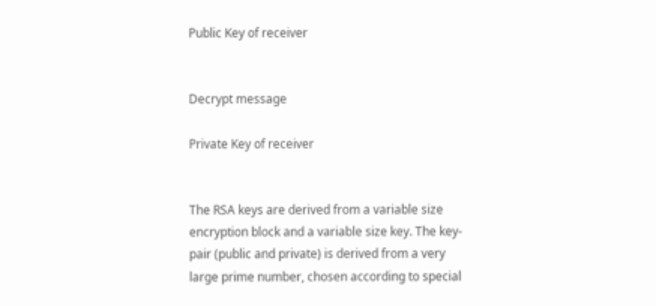Public Key of receiver


Decrypt message

Private Key of receiver


The RSA keys are derived from a variable size encryption block and a variable size key. The key-pair (public and private) is derived from a very large prime number, chosen according to special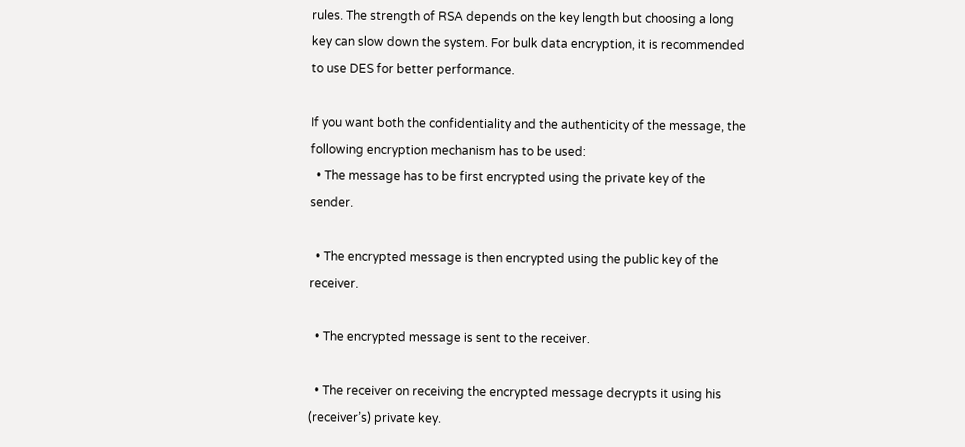rules. The strength of RSA depends on the key length but choosing a long key can slow down the system. For bulk data encryption, it is recommended to use DES for better performance.

If you want both the confidentiality and the authenticity of the message, the following encryption mechanism has to be used:
  • The message has to be first encrypted using the private key of the sender.

  • The encrypted message is then encrypted using the public key of the receiver.

  • The encrypted message is sent to the receiver.

  • The receiver on receiving the encrypted message decrypts it using his (receiver’s) private key.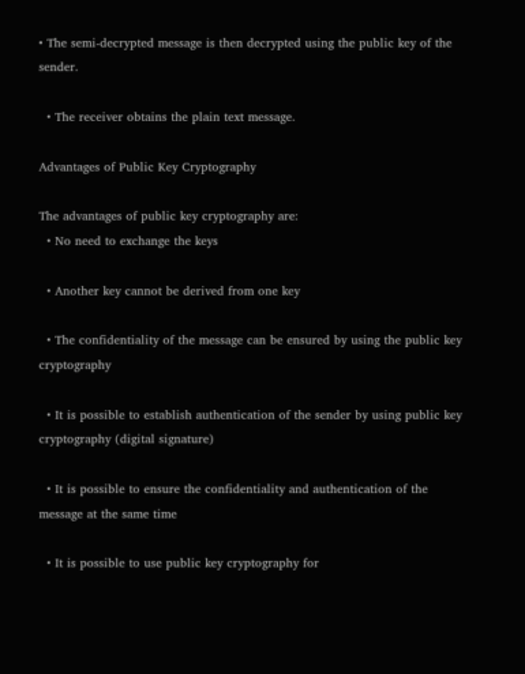• The semi-decrypted message is then decrypted using the public key of the sender.

  • The receiver obtains the plain text message.

Advantages of Public Key Cryptography

The advantages of public key cryptography are:
  • No need to exchange the keys

  • Another key cannot be derived from one key

  • The confidentiality of the message can be ensured by using the public key cryptography

  • It is possible to establish authentication of the sender by using public key cryptography (digital signature)

  • It is possible to ensure the confidentiality and authentication of the message at the same time

  • It is possible to use public key cryptography for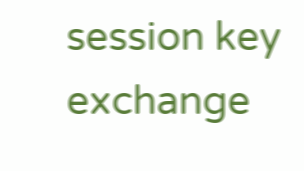session key exchange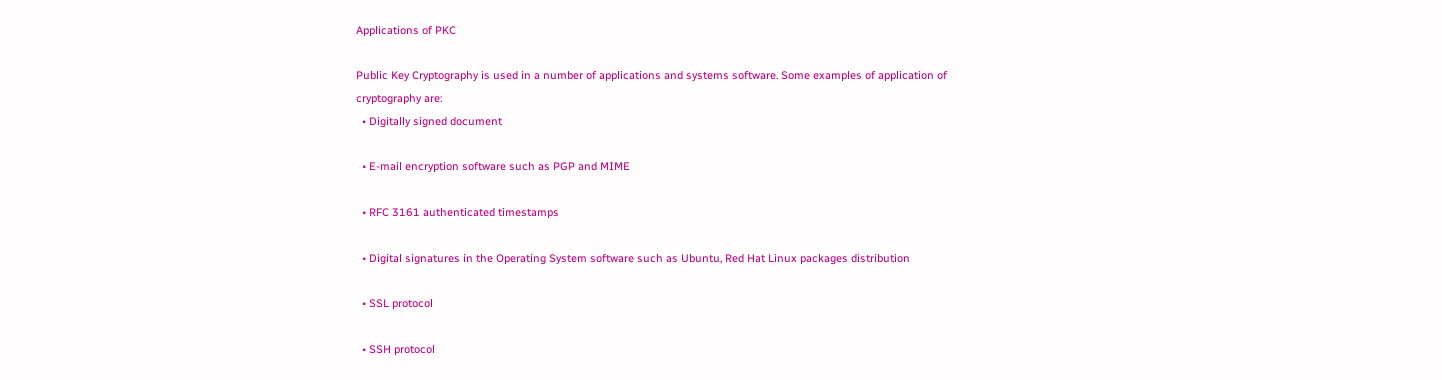Applications of PKC

Public Key Cryptography is used in a number of applications and systems software. Some examples of application of cryptography are:
  • Digitally signed document

  • E-mail encryption software such as PGP and MIME

  • RFC 3161 authenticated timestamps

  • Digital signatures in the Operating System software such as Ubuntu, Red Hat Linux packages distribution

  • SSL protocol

  • SSH protocol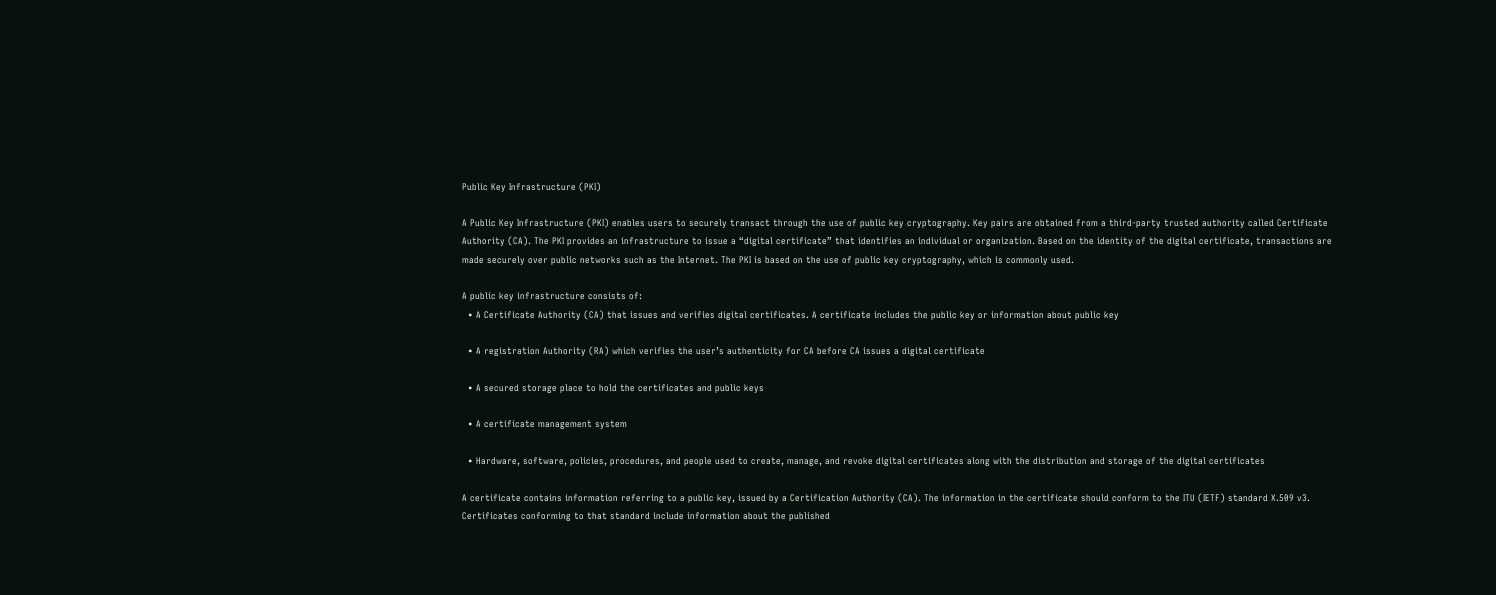Public Key Infrastructure (PKI)

A Public Key Infrastructure (PKI) enables users to securely transact through the use of public key cryptography. Key pairs are obtained from a third-party trusted authority called Certificate Authority (CA). The PKI provides an infrastructure to issue a “digital certificate” that identifies an individual or organization. Based on the identity of the digital certificate, transactions are made securely over public networks such as the Internet. The PKI is based on the use of public key cryptography, which is commonly used.

A public key infrastructure consists of:
  • A Certificate Authority (CA) that issues and verifies digital certificates. A certificate includes the public key or information about public key

  • A registration Authority (RA) which verifies the user’s authenticity for CA before CA issues a digital certificate

  • A secured storage place to hold the certificates and public keys

  • A certificate management system

  • Hardware, software, policies, procedures, and people used to create, manage, and revoke digital certificates along with the distribution and storage of the digital certificates

A certificate contains information referring to a public key, issued by a Certification Authority (CA). The information in the certificate should conform to the ITU (IETF) standard X.509 v3. Certificates conforming to that standard include information about the published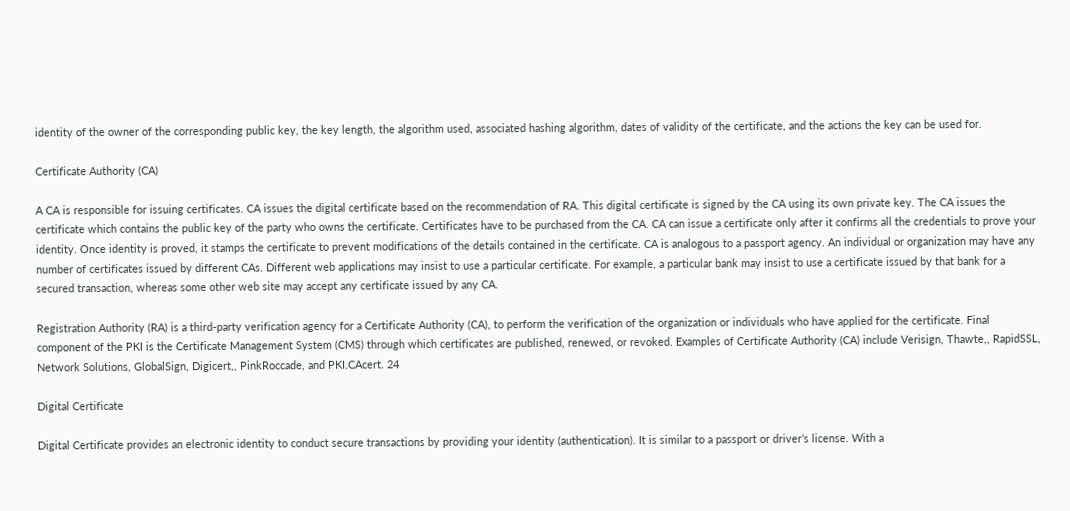identity of the owner of the corresponding public key, the key length, the algorithm used, associated hashing algorithm, dates of validity of the certificate, and the actions the key can be used for.

Certificate Authority (CA)

A CA is responsible for issuing certificates. CA issues the digital certificate based on the recommendation of RA. This digital certificate is signed by the CA using its own private key. The CA issues the certificate which contains the public key of the party who owns the certificate. Certificates have to be purchased from the CA. CA can issue a certificate only after it confirms all the credentials to prove your identity. Once identity is proved, it stamps the certificate to prevent modifications of the details contained in the certificate. CA is analogous to a passport agency. An individual or organization may have any number of certificates issued by different CAs. Different web applications may insist to use a particular certificate. For example, a particular bank may insist to use a certificate issued by that bank for a secured transaction, whereas some other web site may accept any certificate issued by any CA.

Registration Authority (RA) is a third-party verification agency for a Certificate Authority (CA), to perform the verification of the organization or individuals who have applied for the certificate. Final component of the PKI is the Certificate Management System (CMS) through which certificates are published, renewed, or revoked. Examples of Certificate Authority (CA) include Verisign, Thawte,, RapidSSL, Network Solutions, GlobalSign, Digicert,, PinkRoccade, and PKI.CAcert. 24

Digital Certificate

Digital Certificate provides an electronic identity to conduct secure transactions by providing your identity (authentication). It is similar to a passport or driver’s license. With a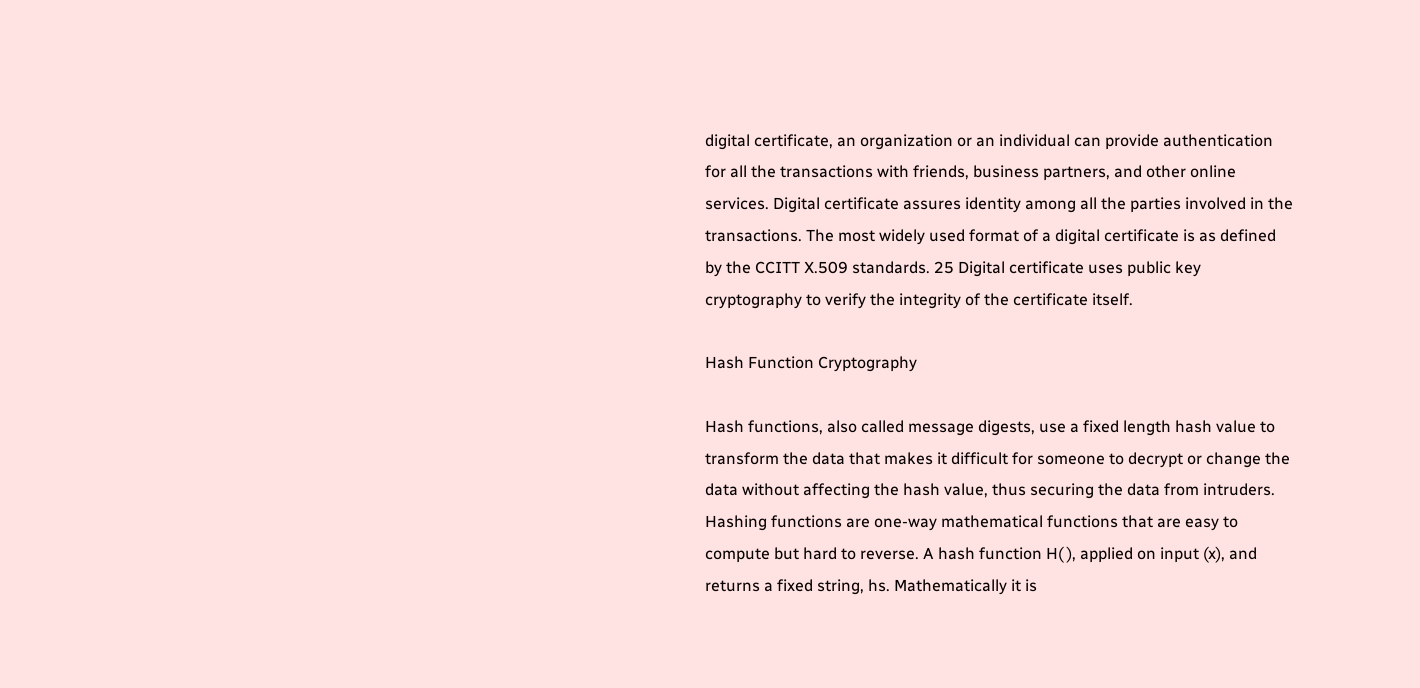digital certificate, an organization or an individual can provide authentication for all the transactions with friends, business partners, and other online services. Digital certificate assures identity among all the parties involved in the transactions. The most widely used format of a digital certificate is as defined by the CCITT X.509 standards. 25 Digital certificate uses public key cryptography to verify the integrity of the certificate itself.

Hash Function Cryptography

Hash functions, also called message digests, use a fixed length hash value to transform the data that makes it difficult for someone to decrypt or change the data without affecting the hash value, thus securing the data from intruders. Hashing functions are one-way mathematical functions that are easy to compute but hard to reverse. A hash function H( ), applied on input (x), and returns a fixed string, hs. Mathematically it is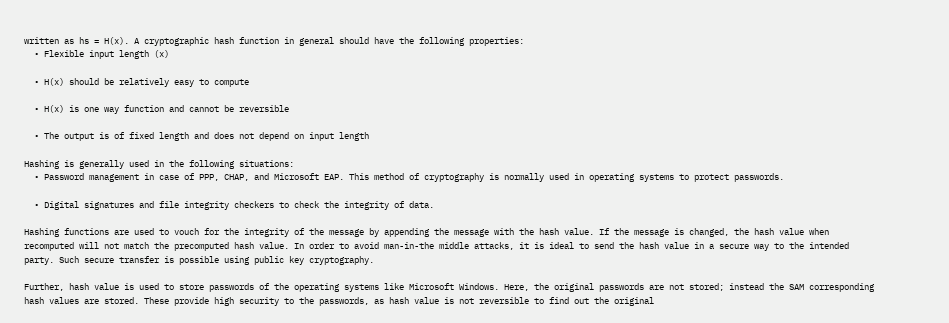written as hs = H(x). A cryptographic hash function in general should have the following properties:
  • Flexible input length (x)

  • H(x) should be relatively easy to compute

  • H(x) is one way function and cannot be reversible

  • The output is of fixed length and does not depend on input length

Hashing is generally used in the following situations:
  • Password management in case of PPP, CHAP, and Microsoft EAP. This method of cryptography is normally used in operating systems to protect passwords.

  • Digital signatures and file integrity checkers to check the integrity of data.

Hashing functions are used to vouch for the integrity of the message by appending the message with the hash value. If the message is changed, the hash value when recomputed will not match the precomputed hash value. In order to avoid man-in-the middle attacks, it is ideal to send the hash value in a secure way to the intended party. Such secure transfer is possible using public key cryptography.

Further, hash value is used to store passwords of the operating systems like Microsoft Windows. Here, the original passwords are not stored; instead the SAM corresponding hash values are stored. These provide high security to the passwords, as hash value is not reversible to find out the original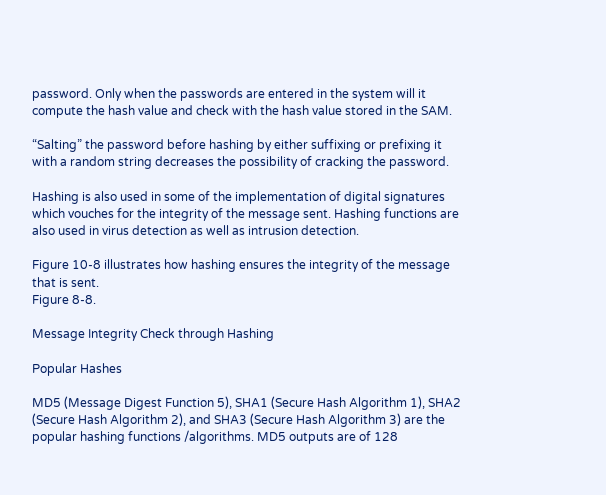password. Only when the passwords are entered in the system will it compute the hash value and check with the hash value stored in the SAM.

“Salting” the password before hashing by either suffixing or prefixing it with a random string decreases the possibility of cracking the password.

Hashing is also used in some of the implementation of digital signatures which vouches for the integrity of the message sent. Hashing functions are also used in virus detection as well as intrusion detection.

Figure 10-8 illustrates how hashing ensures the integrity of the message that is sent.
Figure 8-8.

Message Integrity Check through Hashing

Popular Hashes

MD5 (Message Digest Function 5), SHA1 (Secure Hash Algorithm 1), SHA2 (Secure Hash Algorithm 2), and SHA3 (Secure Hash Algorithm 3) are the popular hashing functions /algorithms. MD5 outputs are of 128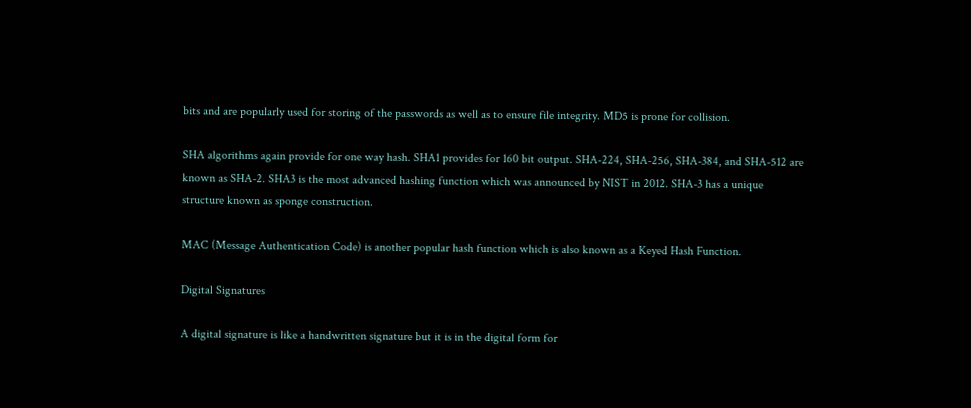bits and are popularly used for storing of the passwords as well as to ensure file integrity. MD5 is prone for collision.

SHA algorithms again provide for one way hash. SHA1 provides for 160 bit output. SHA-224, SHA-256, SHA-384, and SHA-512 are known as SHA-2. SHA3 is the most advanced hashing function which was announced by NIST in 2012. SHA-3 has a unique structure known as sponge construction.

MAC (Message Authentication Code) is another popular hash function which is also known as a Keyed Hash Function.

Digital Signatures

A digital signature is like a handwritten signature but it is in the digital form for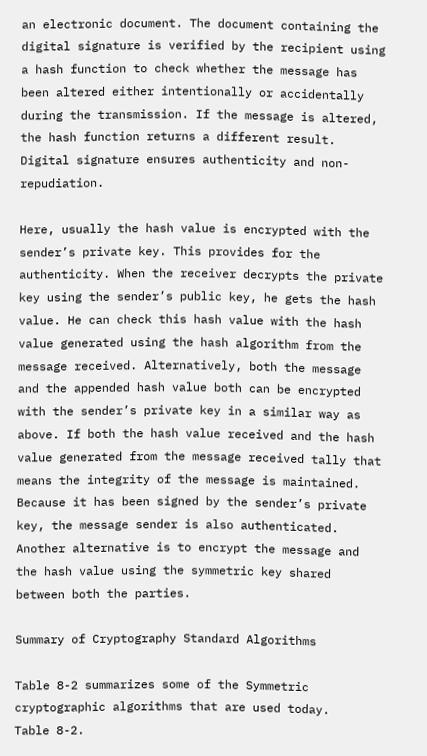an electronic document. The document containing the digital signature is verified by the recipient using a hash function to check whether the message has been altered either intentionally or accidentally during the transmission. If the message is altered, the hash function returns a different result. Digital signature ensures authenticity and non-repudiation.

Here, usually the hash value is encrypted with the sender’s private key. This provides for the authenticity. When the receiver decrypts the private key using the sender’s public key, he gets the hash value. He can check this hash value with the hash value generated using the hash algorithm from the message received. Alternatively, both the message and the appended hash value both can be encrypted with the sender’s private key in a similar way as above. If both the hash value received and the hash value generated from the message received tally that means the integrity of the message is maintained. Because it has been signed by the sender’s private key, the message sender is also authenticated. Another alternative is to encrypt the message and the hash value using the symmetric key shared between both the parties.

Summary of Cryptography Standard Algorithms

Table 8-2 summarizes some of the Symmetric cryptographic algorithms that are used today.
Table 8-2.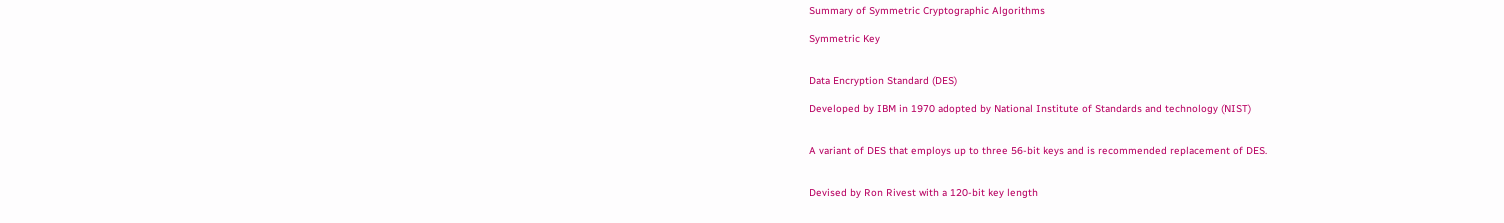Summary of Symmetric Cryptographic Algorithms

Symmetric Key


Data Encryption Standard (DES)

Developed by IBM in 1970 adopted by National Institute of Standards and technology (NIST)


A variant of DES that employs up to three 56-bit keys and is recommended replacement of DES.


Devised by Ron Rivest with a 120-bit key length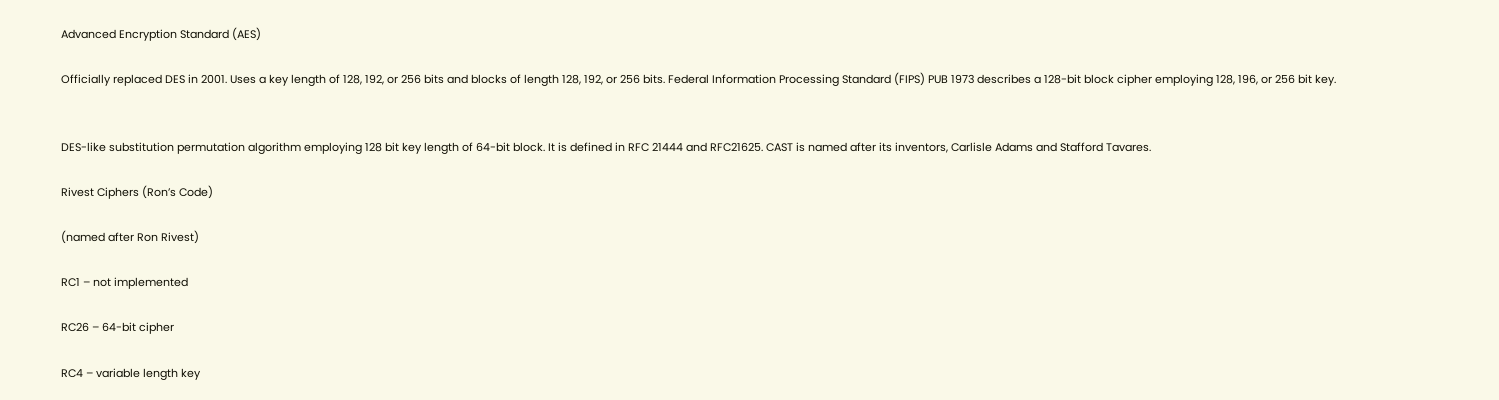Advanced Encryption Standard (AES)

Officially replaced DES in 2001. Uses a key length of 128, 192, or 256 bits and blocks of length 128, 192, or 256 bits. Federal Information Processing Standard (FIPS) PUB 1973 describes a 128-bit block cipher employing 128, 196, or 256 bit key.


DES-like substitution permutation algorithm employing 128 bit key length of 64-bit block. It is defined in RFC 21444 and RFC21625. CAST is named after its inventors, Carlisle Adams and Stafford Tavares.

Rivest Ciphers (Ron’s Code)

(named after Ron Rivest)

RC1 – not implemented

RC26 – 64-bit cipher

RC4 – variable length key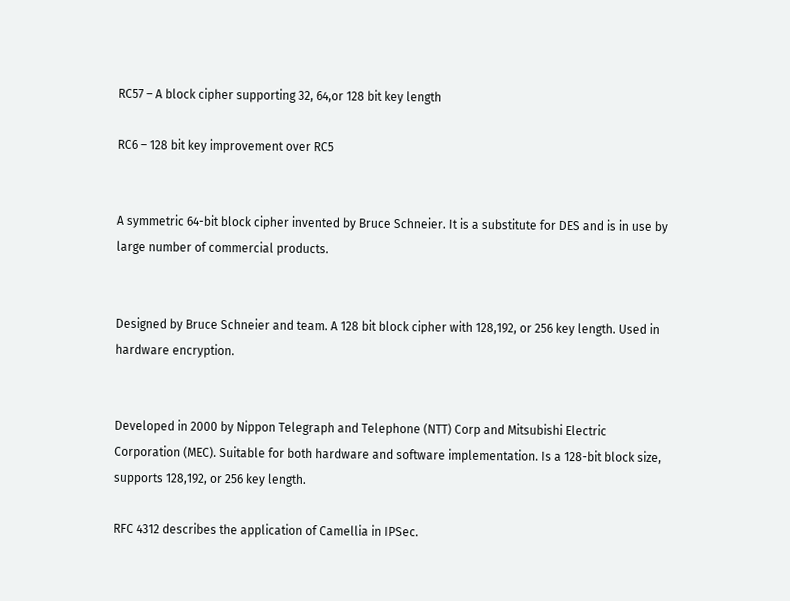RC57 – A block cipher supporting 32, 64,or 128 bit key length

RC6 – 128 bit key improvement over RC5


A symmetric 64-bit block cipher invented by Bruce Schneier. It is a substitute for DES and is in use by large number of commercial products.


Designed by Bruce Schneier and team. A 128 bit block cipher with 128,192, or 256 key length. Used in hardware encryption.


Developed in 2000 by Nippon Telegraph and Telephone (NTT) Corp and Mitsubishi Electric Corporation (MEC). Suitable for both hardware and software implementation. Is a 128-bit block size, supports 128,192, or 256 key length.

RFC 4312 describes the application of Camellia in IPSec.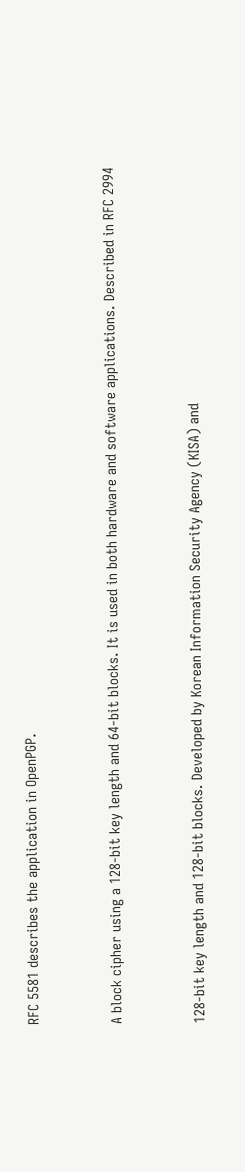RFC 5581 describes the application in OpenPGP.


A block cipher using a 128-bit key length and 64-bit blocks. It is used in both hardware and software applications. Described in RFC 2994


128-bit key length and 128-bit blocks. Developed by Korean Information Security Agency (KISA) and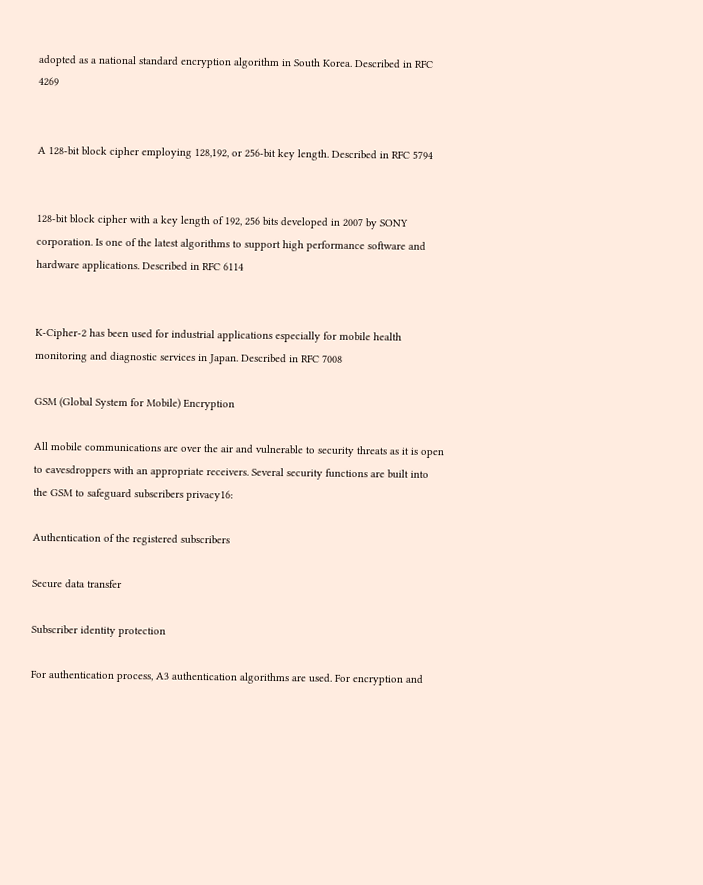adopted as a national standard encryption algorithm in South Korea. Described in RFC 4269


A 128-bit block cipher employing 128,192, or 256-bit key length. Described in RFC 5794


128-bit block cipher with a key length of 192, 256 bits developed in 2007 by SONY corporation. Is one of the latest algorithms to support high performance software and hardware applications. Described in RFC 6114


K-Cipher-2 has been used for industrial applications especially for mobile health monitoring and diagnostic services in Japan. Described in RFC 7008

GSM (Global System for Mobile) Encryption

All mobile communications are over the air and vulnerable to security threats as it is open to eavesdroppers with an appropriate receivers. Several security functions are built into the GSM to safeguard subscribers privacy16:

Authentication of the registered subscribers

Secure data transfer

Subscriber identity protection

For authentication process, A3 authentication algorithms are used. For encryption and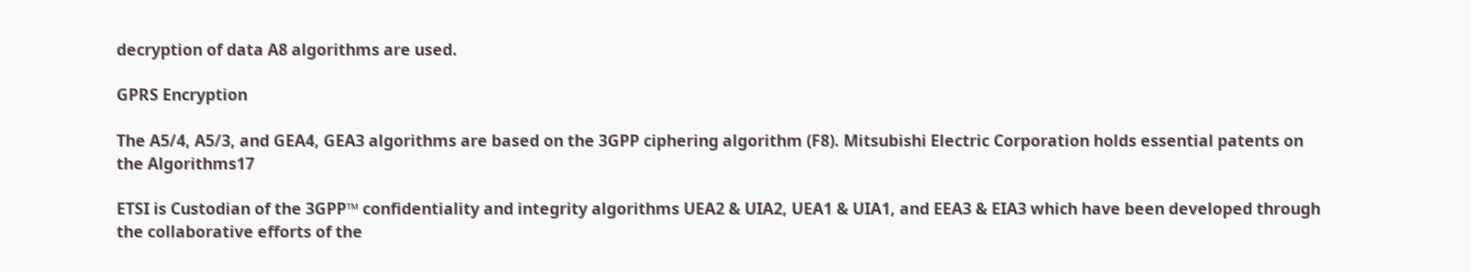decryption of data A8 algorithms are used.

GPRS Encryption

The A5/4, A5/3, and GEA4, GEA3 algorithms are based on the 3GPP ciphering algorithm (F8). Mitsubishi Electric Corporation holds essential patents on the Algorithms17

ETSI is Custodian of the 3GPP™ confidentiality and integrity algorithms UEA2 & UIA2, UEA1 & UIA1, and EEA3 & EIA3 which have been developed through the collaborative efforts of the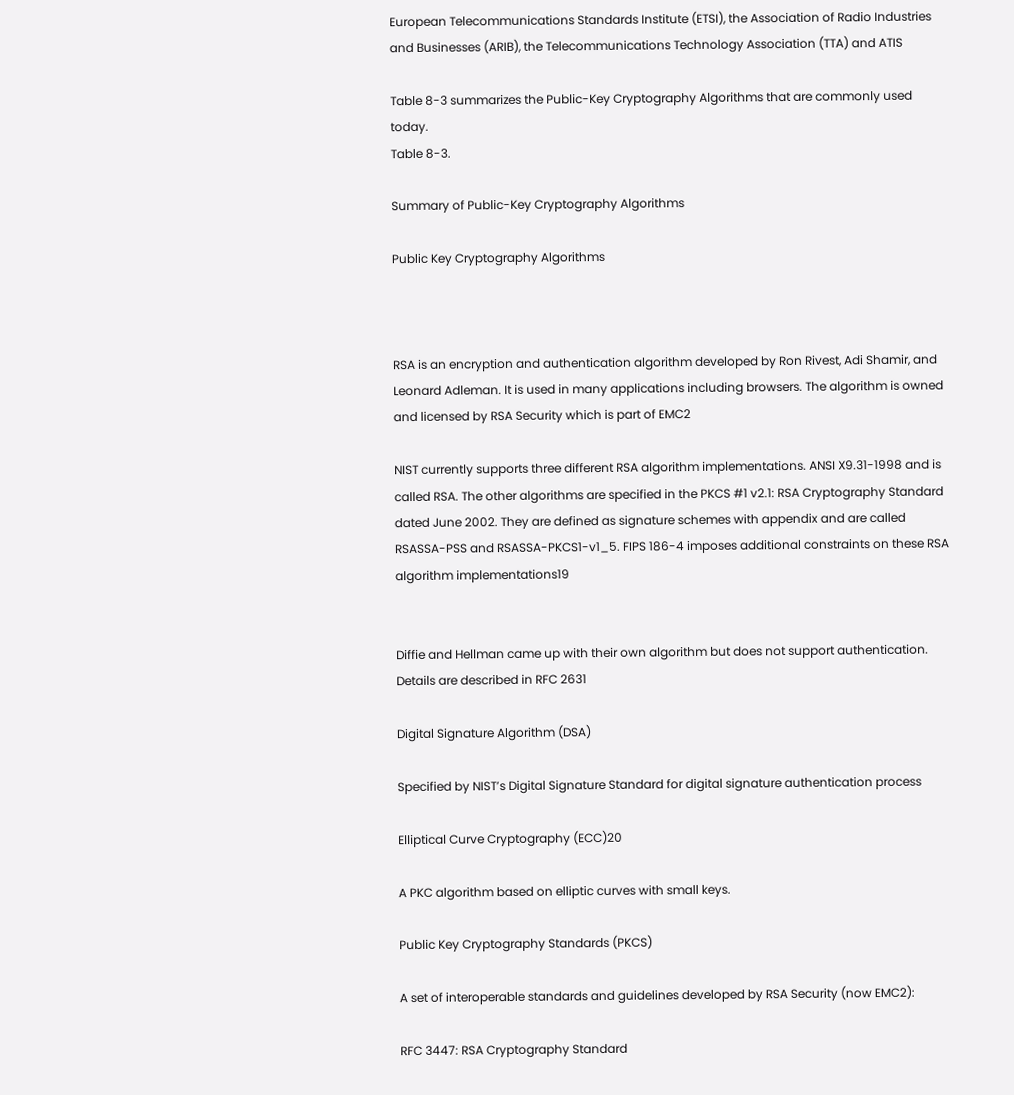European Telecommunications Standards Institute (ETSI), the Association of Radio Industries and Businesses (ARIB), the Telecommunications Technology Association (TTA) and ATIS

Table 8-3 summarizes the Public-Key Cryptography Algorithms that are commonly used today.
Table 8-3.

Summary of Public-Key Cryptography Algorithms

Public Key Cryptography Algorithms



RSA is an encryption and authentication algorithm developed by Ron Rivest, Adi Shamir, and Leonard Adleman. It is used in many applications including browsers. The algorithm is owned and licensed by RSA Security which is part of EMC2

NIST currently supports three different RSA algorithm implementations. ANSI X9.31-1998 and is called RSA. The other algorithms are specified in the PKCS #1 v2.1: RSA Cryptography Standard dated June 2002. They are defined as signature schemes with appendix and are called RSASSA-PSS and RSASSA-PKCS1-v1_5. FIPS 186-4 imposes additional constraints on these RSA algorithm implementations19


Diffie and Hellman came up with their own algorithm but does not support authentication. Details are described in RFC 2631

Digital Signature Algorithm (DSA)

Specified by NIST’s Digital Signature Standard for digital signature authentication process

Elliptical Curve Cryptography (ECC)20

A PKC algorithm based on elliptic curves with small keys.

Public Key Cryptography Standards (PKCS)

A set of interoperable standards and guidelines developed by RSA Security (now EMC2):

RFC 3447: RSA Cryptography Standard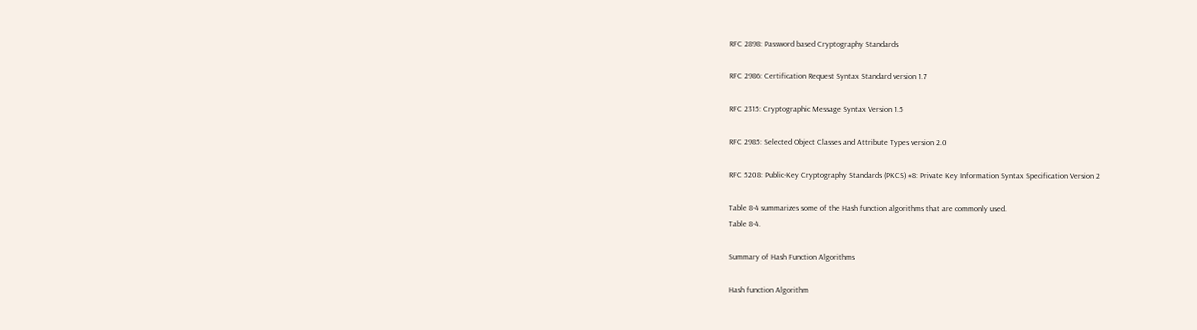RFC 2898: Password based Cryptography Standards

RFC 2986: Certification Request Syntax Standard version 1.7

RFC 2315: Cryptographic Message Syntax Version 1.5

RFC 2985: Selected Object Classes and Attribute Types version 2.0

RFC 5208: Public-Key Cryptography Standards (PKCS) #8: Private Key Information Syntax Specification Version 2

Table 8-4 summarizes some of the Hash function algorithms that are commonly used.
Table 8-4.

Summary of Hash Function Algorithms

Hash function Algorithm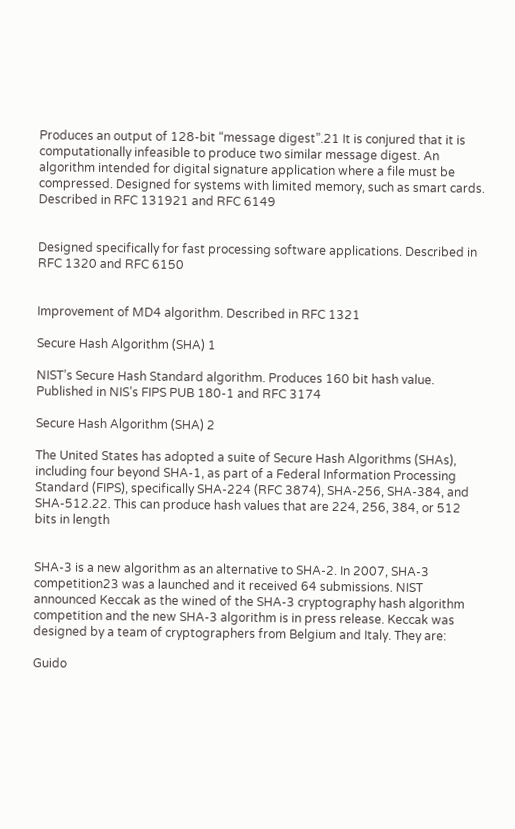Produces an output of 128-bit “message digest”.21 It is conjured that it is computationally infeasible to produce two similar message digest. An algorithm intended for digital signature application where a file must be compressed. Designed for systems with limited memory, such as smart cards. Described in RFC 131921 and RFC 6149


Designed specifically for fast processing software applications. Described in RFC 1320 and RFC 6150


Improvement of MD4 algorithm. Described in RFC 1321

Secure Hash Algorithm (SHA) 1

NIST’s Secure Hash Standard algorithm. Produces 160 bit hash value. Published in NIS’s FIPS PUB 180-1 and RFC 3174

Secure Hash Algorithm (SHA) 2

The United States has adopted a suite of Secure Hash Algorithms (SHAs), including four beyond SHA-1, as part of a Federal Information Processing Standard (FIPS), specifically SHA-224 (RFC 3874), SHA-256, SHA-384, and SHA-512.22. This can produce hash values that are 224, 256, 384, or 512 bits in length


SHA-3 is a new algorithm as an alternative to SHA-2. In 2007, SHA-3 competition23 was a launched and it received 64 submissions. NIST announced Keccak as the wined of the SHA-3 cryptography hash algorithm competition and the new SHA-3 algorithm is in press release. Keccak was designed by a team of cryptographers from Belgium and Italy. They are:

Guido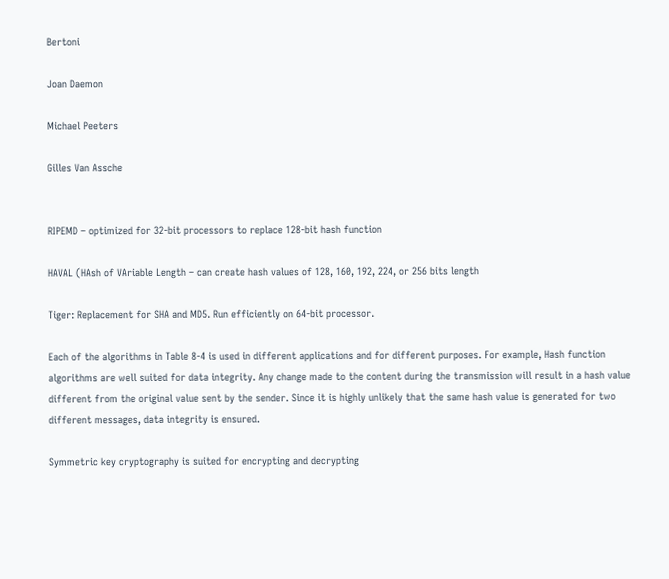Bertoni

Joan Daemon

Michael Peeters

Gilles Van Assche


RIPEMD – optimized for 32-bit processors to replace 128-bit hash function

HAVAL (HAsh of VAriable Length – can create hash values of 128, 160, 192, 224, or 256 bits length

Tiger: Replacement for SHA and MD5. Run efficiently on 64-bit processor.

Each of the algorithms in Table 8-4 is used in different applications and for different purposes. For example, Hash function algorithms are well suited for data integrity. Any change made to the content during the transmission will result in a hash value different from the original value sent by the sender. Since it is highly unlikely that the same hash value is generated for two different messages, data integrity is ensured.

Symmetric key cryptography is suited for encrypting and decrypting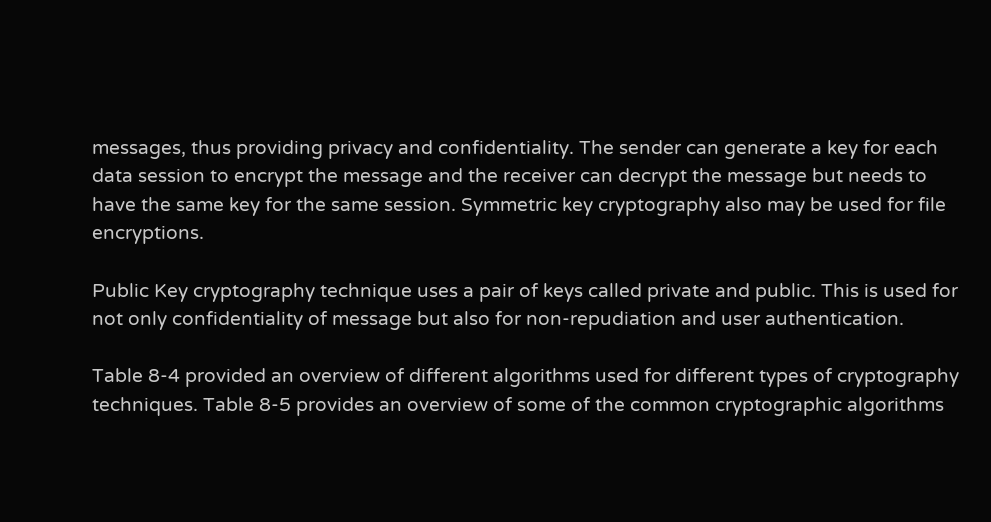messages, thus providing privacy and confidentiality. The sender can generate a key for each data session to encrypt the message and the receiver can decrypt the message but needs to have the same key for the same session. Symmetric key cryptography also may be used for file encryptions.

Public Key cryptography technique uses a pair of keys called private and public. This is used for not only confidentiality of message but also for non-repudiation and user authentication.

Table 8-4 provided an overview of different algorithms used for different types of cryptography techniques. Table 8-5 provides an overview of some of the common cryptographic algorithms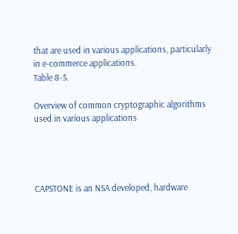that are used in various applications, particularly in e-commerce applications.
Table 8-5.

Overview of common cryptographic algorithms used in various applications




CAPSTONE is an NSA developed, hardware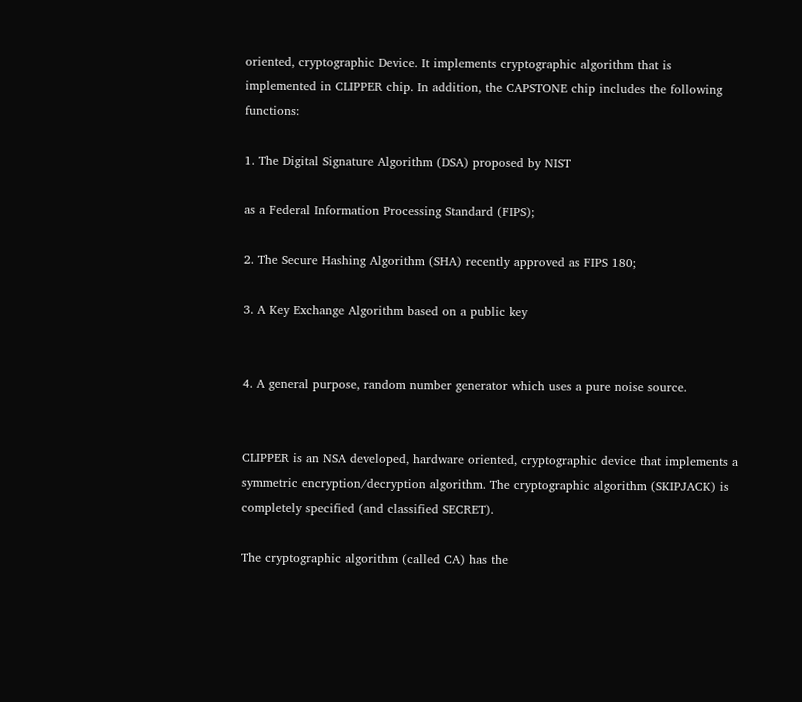oriented, cryptographic Device. It implements cryptographic algorithm that is implemented in CLIPPER chip. In addition, the CAPSTONE chip includes the following functions:

1. The Digital Signature Algorithm (DSA) proposed by NIST

as a Federal Information Processing Standard (FIPS);

2. The Secure Hashing Algorithm (SHA) recently approved as FIPS 180;

3. A Key Exchange Algorithm based on a public key


4. A general purpose, random number generator which uses a pure noise source.


CLIPPER is an NSA developed, hardware oriented, cryptographic device that implements a symmetric encryption/decryption algorithm. The cryptographic algorithm (SKIPJACK) is completely specified (and classified SECRET).

The cryptographic algorithm (called CA) has the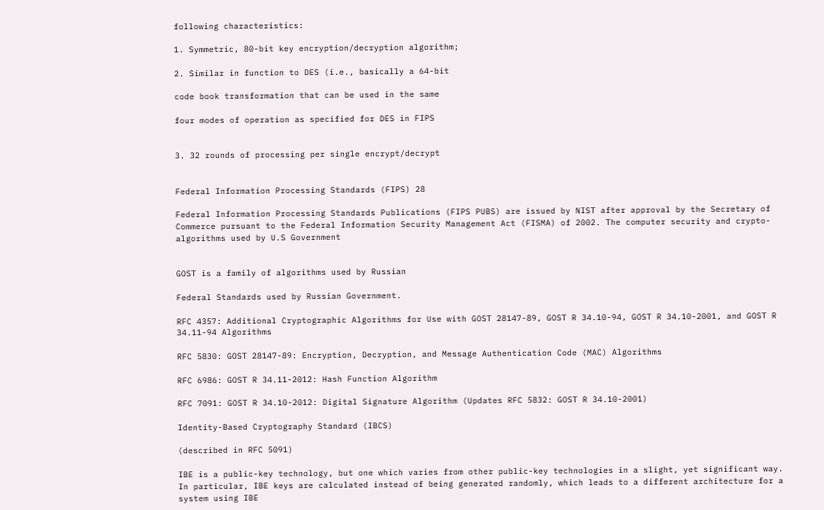following characteristics:

1. Symmetric, 80-bit key encryption/decryption algorithm;

2. Similar in function to DES (i.e., basically a 64-bit

code book transformation that can be used in the same

four modes of operation as specified for DES in FIPS


3. 32 rounds of processing per single encrypt/decrypt


Federal Information Processing Standards (FIPS) 28

Federal Information Processing Standards Publications (FIPS PUBS) are issued by NIST after approval by the Secretary of Commerce pursuant to the Federal Information Security Management Act (FISMA) of 2002. The computer security and crypto-algorithms used by U.S Government


GOST is a family of algorithms used by Russian

Federal Standards used by Russian Government.

RFC 4357: Additional Cryptographic Algorithms for Use with GOST 28147-89, GOST R 34.10-94, GOST R 34.10-2001, and GOST R 34.11-94 Algorithms

RFC 5830: GOST 28147-89: Encryption, Decryption, and Message Authentication Code (MAC) Algorithms

RFC 6986: GOST R 34.11-2012: Hash Function Algorithm

RFC 7091: GOST R 34.10-2012: Digital Signature Algorithm (Updates RFC 5832: GOST R 34.10-2001)

Identity-Based Cryptography Standard (IBCS)

(described in RFC 5091)

IBE is a public-key technology, but one which varies from other public-key technologies in a slight, yet significant way. In particular, IBE keys are calculated instead of being generated randomly, which leads to a different architecture for a system using IBE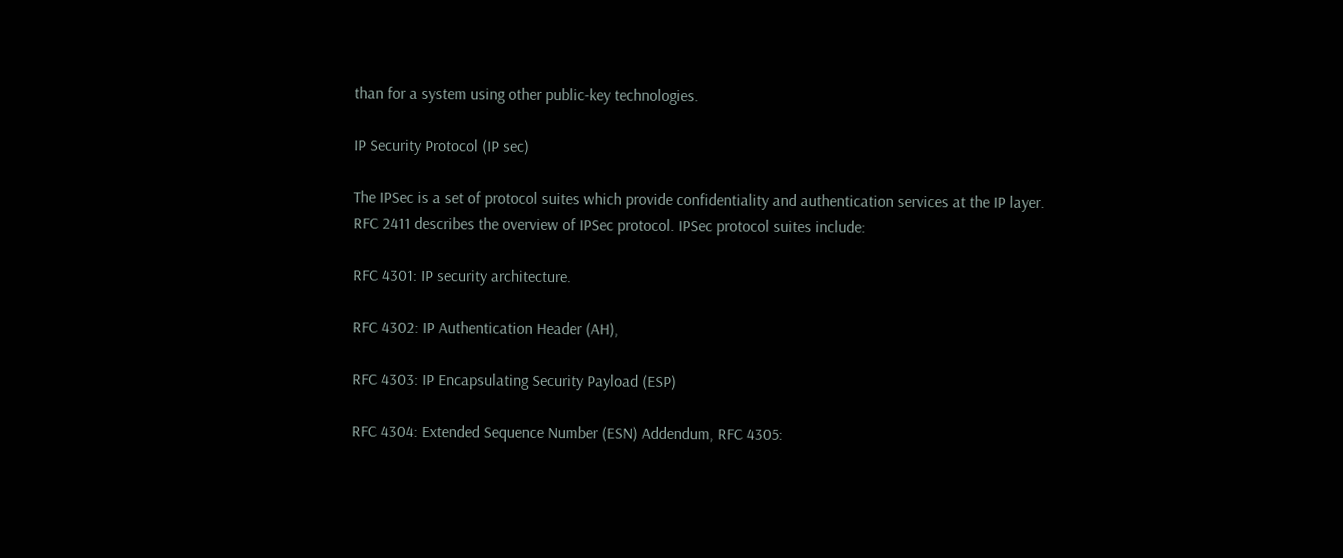than for a system using other public-key technologies.

IP Security Protocol (IP sec)

The IPSec is a set of protocol suites which provide confidentiality and authentication services at the IP layer. RFC 2411 describes the overview of IPSec protocol. IPSec protocol suites include:

RFC 4301: IP security architecture.

RFC 4302: IP Authentication Header (AH),

RFC 4303: IP Encapsulating Security Payload (ESP)

RFC 4304: Extended Sequence Number (ESN) Addendum, RFC 4305: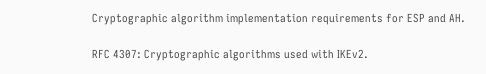Cryptographic algorithm implementation requirements for ESP and AH.

RFC 4307: Cryptographic algorithms used with IKEv2.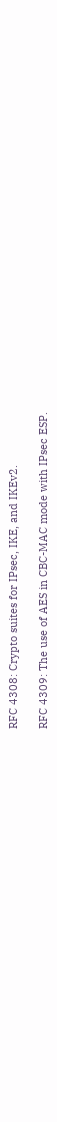RFC 4308: Crypto suites for IPsec, IKE, and IKEv2.

RFC 4309: The use of AES in CBC-MAC mode with IPsec ESP.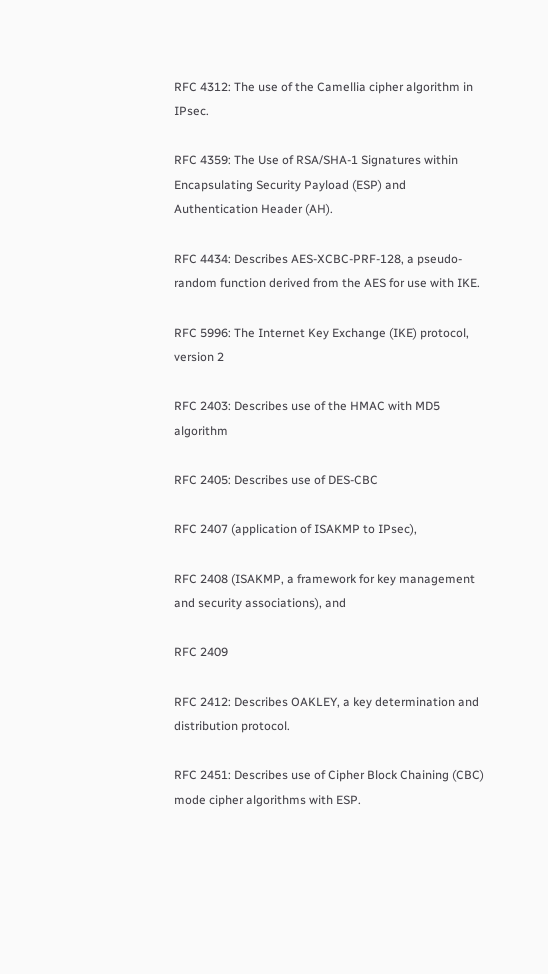RFC 4312: The use of the Camellia cipher algorithm in IPsec.

RFC 4359: The Use of RSA/SHA-1 Signatures within Encapsulating Security Payload (ESP) and Authentication Header (AH).

RFC 4434: Describes AES-XCBC-PRF-128, a pseudo-random function derived from the AES for use with IKE.

RFC 5996: The Internet Key Exchange (IKE) protocol, version 2

RFC 2403: Describes use of the HMAC with MD5 algorithm

RFC 2405: Describes use of DES-CBC

RFC 2407 (application of ISAKMP to IPsec),

RFC 2408 (ISAKMP, a framework for key management and security associations), and

RFC 2409

RFC 2412: Describes OAKLEY, a key determination and distribution protocol.

RFC 2451: Describes use of Cipher Block Chaining (CBC) mode cipher algorithms with ESP.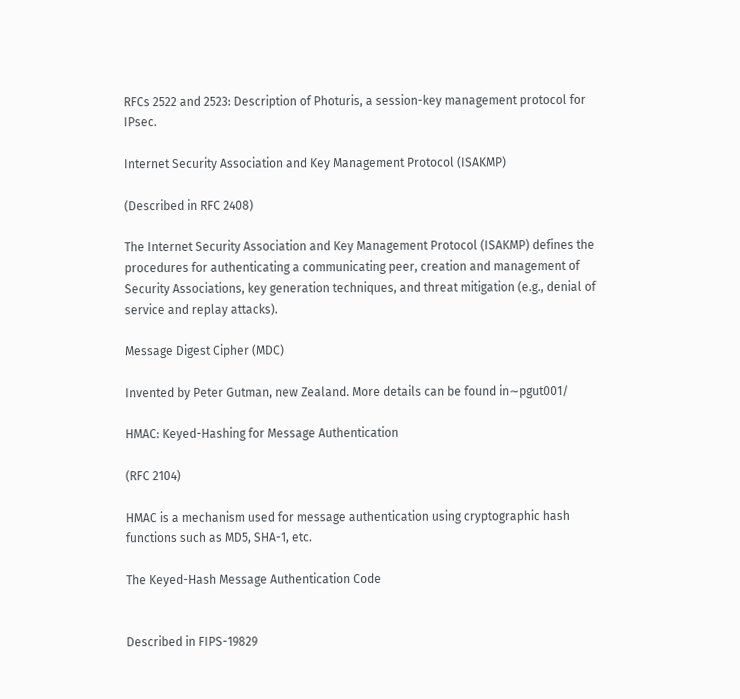RFCs 2522 and 2523: Description of Photuris, a session-key management protocol for IPsec.

Internet Security Association and Key Management Protocol (ISAKMP)

(Described in RFC 2408)

The Internet Security Association and Key Management Protocol (ISAKMP) defines the procedures for authenticating a communicating peer, creation and management of Security Associations, key generation techniques, and threat mitigation (e.g., denial of service and replay attacks).

Message Digest Cipher (MDC)

Invented by Peter Gutman, new Zealand. More details can be found in∼pgut001/

HMAC: Keyed-Hashing for Message Authentication

(RFC 2104)

HMAC is a mechanism used for message authentication using cryptographic hash functions such as MD5, SHA-1, etc.

The Keyed-Hash Message Authentication Code


Described in FIPS-19829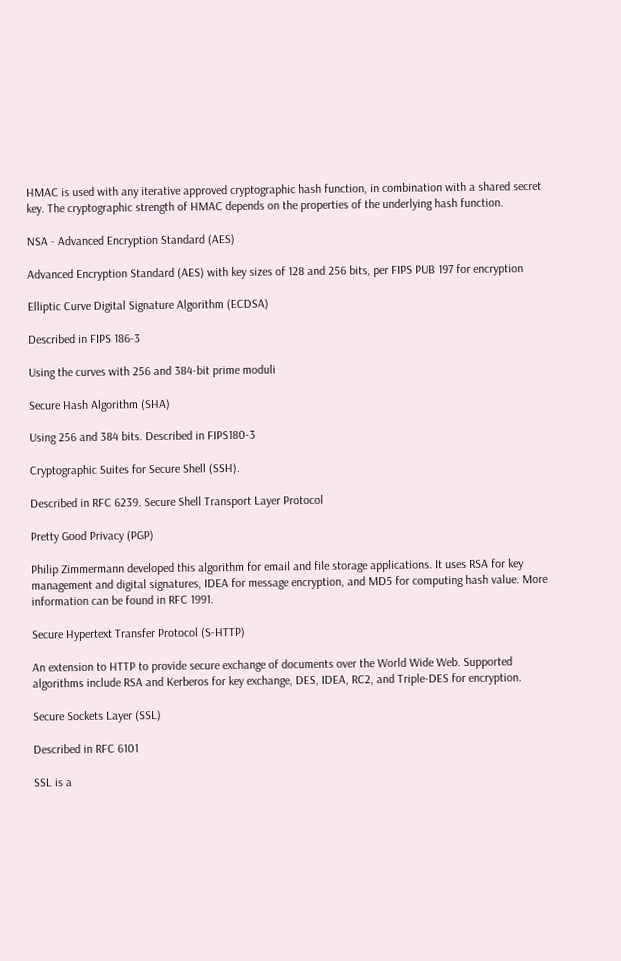HMAC is used with any iterative approved cryptographic hash function, in combination with a shared secret key. The cryptographic strength of HMAC depends on the properties of the underlying hash function.

NSA - Advanced Encryption Standard (AES)

Advanced Encryption Standard (AES) with key sizes of 128 and 256 bits, per FIPS PUB 197 for encryption

Elliptic Curve Digital Signature Algorithm (ECDSA)

Described in FIPS 186-3

Using the curves with 256 and 384-bit prime moduli

Secure Hash Algorithm (SHA)

Using 256 and 384 bits. Described in FIPS180-3

Cryptographic Suites for Secure Shell (SSH).

Described in RFC 6239. Secure Shell Transport Layer Protocol

Pretty Good Privacy (PGP)

Philip Zimmermann developed this algorithm for email and file storage applications. It uses RSA for key management and digital signatures, IDEA for message encryption, and MD5 for computing hash value. More information can be found in RFC 1991.

Secure Hypertext Transfer Protocol (S-HTTP)

An extension to HTTP to provide secure exchange of documents over the World Wide Web. Supported algorithms include RSA and Kerberos for key exchange, DES, IDEA, RC2, and Triple-DES for encryption.

Secure Sockets Layer (SSL)

Described in RFC 6101

SSL is a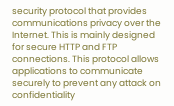security protocol that provides communications privacy over the Internet. This is mainly designed for secure HTTP and FTP connections. This protocol allows applications to communicate securely to prevent any attack on confidentiality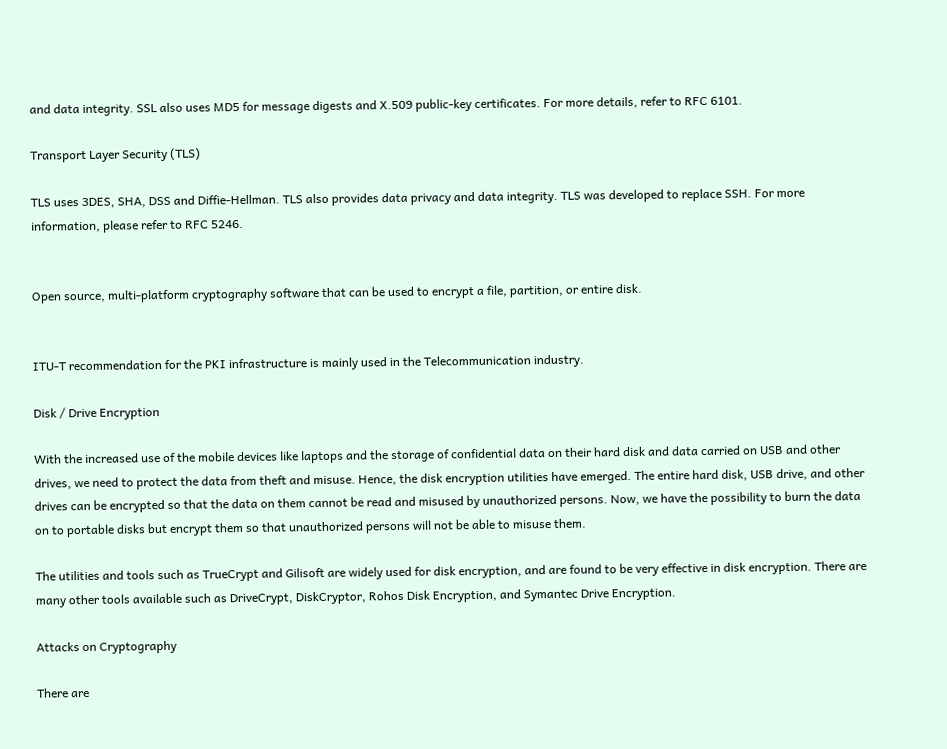and data integrity. SSL also uses MD5 for message digests and X.509 public-key certificates. For more details, refer to RFC 6101.

Transport Layer Security (TLS)

TLS uses 3DES, SHA, DSS and Diffie-Hellman. TLS also provides data privacy and data integrity. TLS was developed to replace SSH. For more information, please refer to RFC 5246.


Open source, multi-platform cryptography software that can be used to encrypt a file, partition, or entire disk.


ITU-T recommendation for the PKI infrastructure is mainly used in the Telecommunication industry.

Disk / Drive Encryption

With the increased use of the mobile devices like laptops and the storage of confidential data on their hard disk and data carried on USB and other drives, we need to protect the data from theft and misuse. Hence, the disk encryption utilities have emerged. The entire hard disk, USB drive, and other drives can be encrypted so that the data on them cannot be read and misused by unauthorized persons. Now, we have the possibility to burn the data on to portable disks but encrypt them so that unauthorized persons will not be able to misuse them.

The utilities and tools such as TrueCrypt and Gilisoft are widely used for disk encryption, and are found to be very effective in disk encryption. There are many other tools available such as DriveCrypt, DiskCryptor, Rohos Disk Encryption, and Symantec Drive Encryption.

Attacks on Cryptography

There are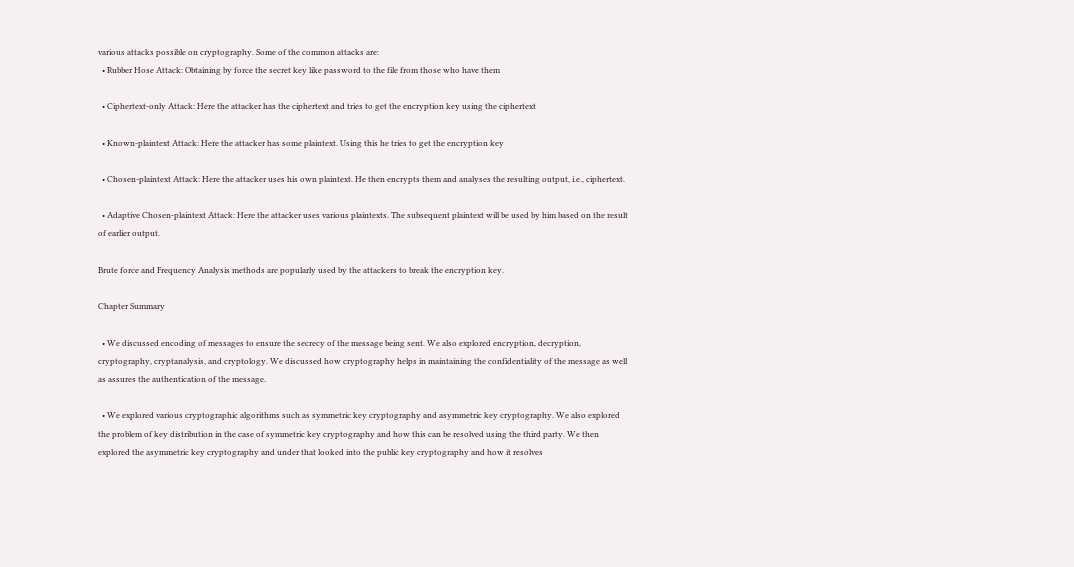various attacks possible on cryptography. Some of the common attacks are:
  • Rubber Hose Attack: Obtaining by force the secret key like password to the file from those who have them

  • Ciphertext-only Attack: Here the attacker has the ciphertext and tries to get the encryption key using the ciphertext

  • Known-plaintext Attack: Here the attacker has some plaintext. Using this he tries to get the encryption key

  • Chosen-plaintext Attack: Here the attacker uses his own plaintext. He then encrypts them and analyses the resulting output, i.e., ciphertext.

  • Adaptive Chosen-plaintext Attack: Here the attacker uses various plaintexts. The subsequent plaintext will be used by him based on the result of earlier output.

Brute force and Frequency Analysis methods are popularly used by the attackers to break the encryption key.

Chapter Summary

  • We discussed encoding of messages to ensure the secrecy of the message being sent. We also explored encryption, decryption, cryptography, cryptanalysis, and cryptology. We discussed how cryptography helps in maintaining the confidentiality of the message as well as assures the authentication of the message.

  • We explored various cryptographic algorithms such as symmetric key cryptography and asymmetric key cryptography. We also explored the problem of key distribution in the case of symmetric key cryptography and how this can be resolved using the third party. We then explored the asymmetric key cryptography and under that looked into the public key cryptography and how it resolves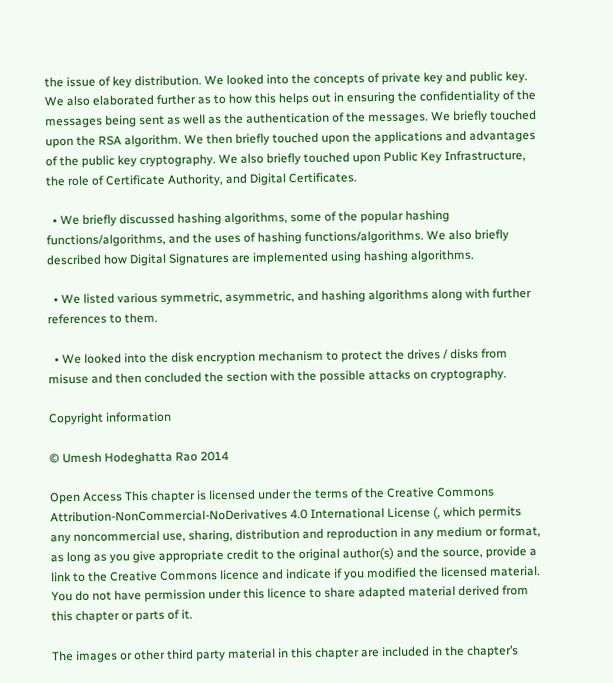the issue of key distribution. We looked into the concepts of private key and public key. We also elaborated further as to how this helps out in ensuring the confidentiality of the messages being sent as well as the authentication of the messages. We briefly touched upon the RSA algorithm. We then briefly touched upon the applications and advantages of the public key cryptography. We also briefly touched upon Public Key Infrastructure, the role of Certificate Authority, and Digital Certificates.

  • We briefly discussed hashing algorithms, some of the popular hashing functions/algorithms, and the uses of hashing functions/algorithms. We also briefly described how Digital Signatures are implemented using hashing algorithms.

  • We listed various symmetric, asymmetric, and hashing algorithms along with further references to them.

  • We looked into the disk encryption mechanism to protect the drives / disks from misuse and then concluded the section with the possible attacks on cryptography.

Copyright information

© Umesh Hodeghatta Rao 2014

Open Access This chapter is licensed under the terms of the Creative Commons Attribution-NonCommercial-NoDerivatives 4.0 International License (, which permits any noncommercial use, sharing, distribution and reproduction in any medium or format, as long as you give appropriate credit to the original author(s) and the source, provide a link to the Creative Commons licence and indicate if you modified the licensed material. You do not have permission under this licence to share adapted material derived from this chapter or parts of it.

The images or other third party material in this chapter are included in the chapter’s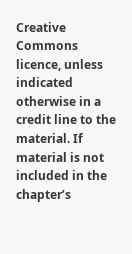Creative Commons licence, unless indicated otherwise in a credit line to the material. If material is not included in the chapter’s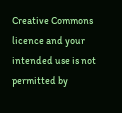Creative Commons licence and your intended use is not permitted by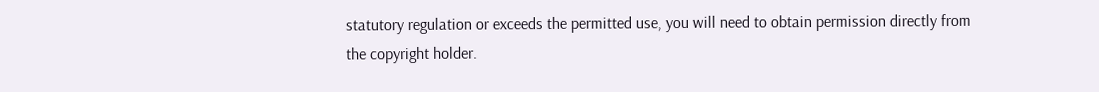statutory regulation or exceeds the permitted use, you will need to obtain permission directly from the copyright holder.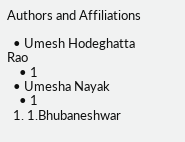Authors and Affiliations

  • Umesh Hodeghatta Rao
    • 1
  • Umesha Nayak
    • 1
  1. 1.Bhubaneshwar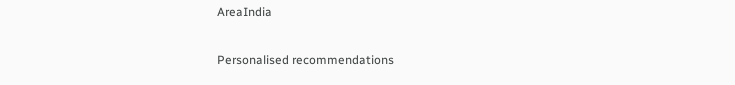AreaIndia

Personalised recommendations